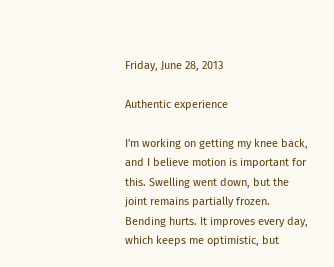Friday, June 28, 2013

Authentic experience

I'm working on getting my knee back, and I believe motion is important for this. Swelling went down, but the joint remains partially frozen. Bending hurts. It improves every day, which keeps me optimistic, but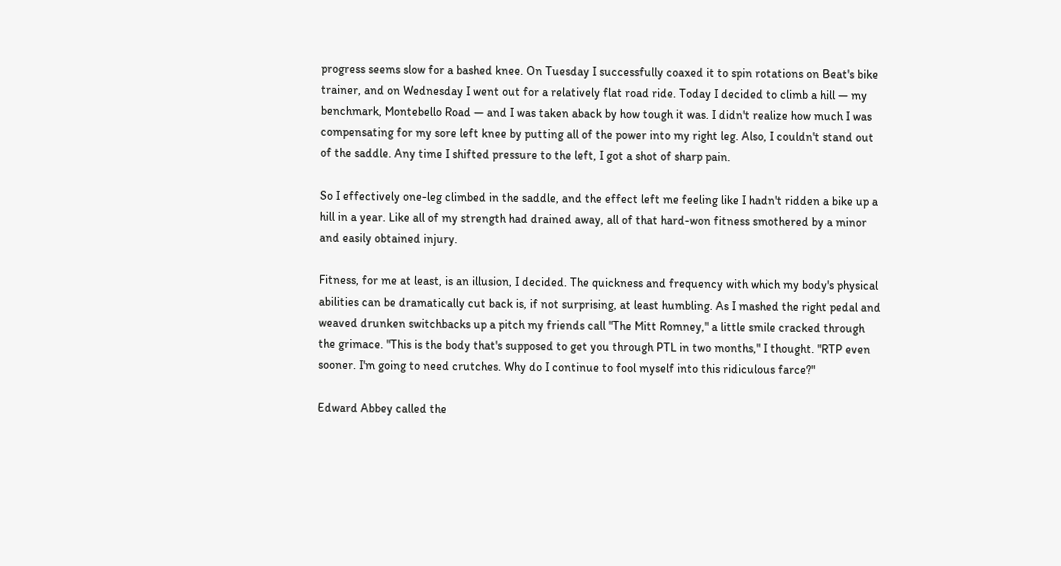progress seems slow for a bashed knee. On Tuesday I successfully coaxed it to spin rotations on Beat's bike trainer, and on Wednesday I went out for a relatively flat road ride. Today I decided to climb a hill — my benchmark, Montebello Road — and I was taken aback by how tough it was. I didn't realize how much I was compensating for my sore left knee by putting all of the power into my right leg. Also, I couldn't stand out of the saddle. Any time I shifted pressure to the left, I got a shot of sharp pain.

So I effectively one-leg climbed in the saddle, and the effect left me feeling like I hadn't ridden a bike up a hill in a year. Like all of my strength had drained away, all of that hard-won fitness smothered by a minor and easily obtained injury.

Fitness, for me at least, is an illusion, I decided. The quickness and frequency with which my body's physical abilities can be dramatically cut back is, if not surprising, at least humbling. As I mashed the right pedal and weaved drunken switchbacks up a pitch my friends call "The Mitt Romney," a little smile cracked through the grimace. "This is the body that's supposed to get you through PTL in two months," I thought. "RTP even sooner. I'm going to need crutches. Why do I continue to fool myself into this ridiculous farce?"

Edward Abbey called the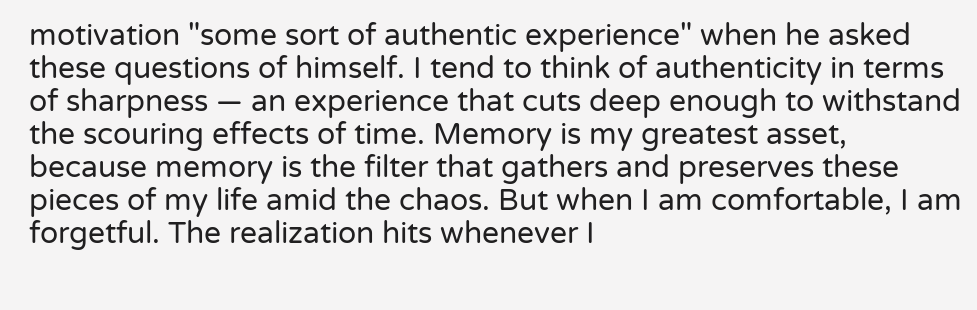motivation "some sort of authentic experience" when he asked these questions of himself. I tend to think of authenticity in terms of sharpness — an experience that cuts deep enough to withstand the scouring effects of time. Memory is my greatest asset, because memory is the filter that gathers and preserves these pieces of my life amid the chaos. But when I am comfortable, I am forgetful. The realization hits whenever I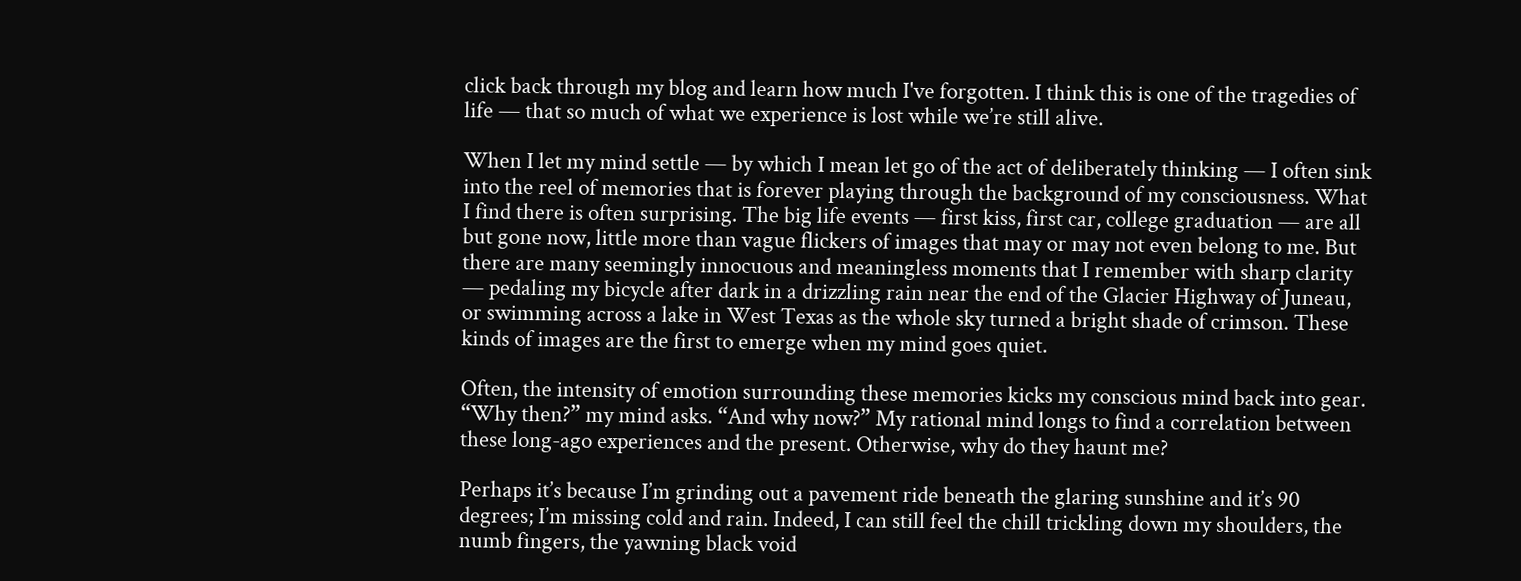click back through my blog and learn how much I've forgotten. I think this is one of the tragedies of life — that so much of what we experience is lost while we’re still alive.

When I let my mind settle — by which I mean let go of the act of deliberately thinking — I often sink into the reel of memories that is forever playing through the background of my consciousness. What I find there is often surprising. The big life events — first kiss, first car, college graduation — are all but gone now, little more than vague flickers of images that may or may not even belong to me. But there are many seemingly innocuous and meaningless moments that I remember with sharp clarity — pedaling my bicycle after dark in a drizzling rain near the end of the Glacier Highway of Juneau, or swimming across a lake in West Texas as the whole sky turned a bright shade of crimson. These kinds of images are the first to emerge when my mind goes quiet.

Often, the intensity of emotion surrounding these memories kicks my conscious mind back into gear. “Why then?” my mind asks. “And why now?” My rational mind longs to find a correlation between these long-ago experiences and the present. Otherwise, why do they haunt me?

Perhaps it’s because I’m grinding out a pavement ride beneath the glaring sunshine and it’s 90 degrees; I’m missing cold and rain. Indeed, I can still feel the chill trickling down my shoulders, the numb fingers, the yawning black void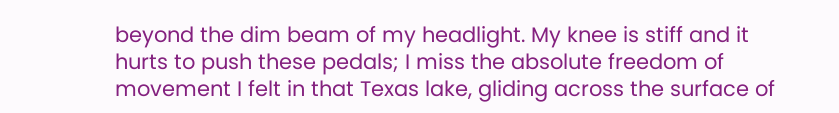beyond the dim beam of my headlight. My knee is stiff and it hurts to push these pedals; I miss the absolute freedom of movement I felt in that Texas lake, gliding across the surface of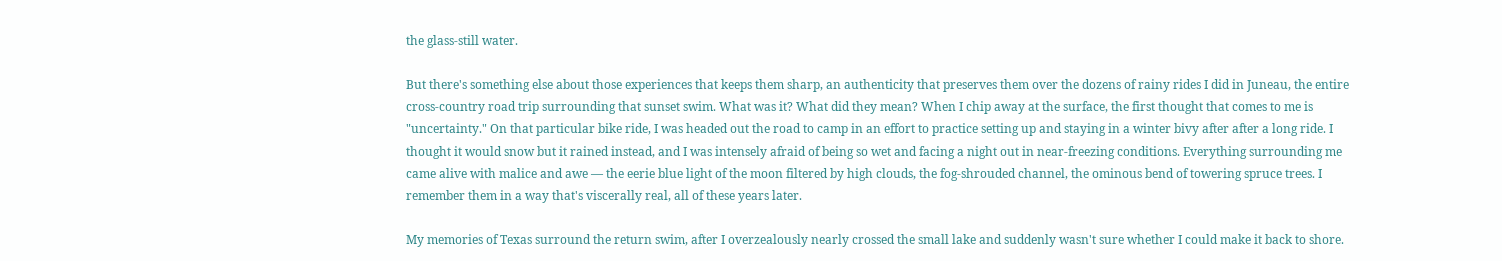the glass-still water.

But there's something else about those experiences that keeps them sharp, an authenticity that preserves them over the dozens of rainy rides I did in Juneau, the entire cross-country road trip surrounding that sunset swim. What was it? What did they mean? When I chip away at the surface, the first thought that comes to me is "uncertainty." On that particular bike ride, I was headed out the road to camp in an effort to practice setting up and staying in a winter bivy after after a long ride. I thought it would snow but it rained instead, and I was intensely afraid of being so wet and facing a night out in near-freezing conditions. Everything surrounding me came alive with malice and awe — the eerie blue light of the moon filtered by high clouds, the fog-shrouded channel, the ominous bend of towering spruce trees. I remember them in a way that's viscerally real, all of these years later.

My memories of Texas surround the return swim, after I overzealously nearly crossed the small lake and suddenly wasn't sure whether I could make it back to shore.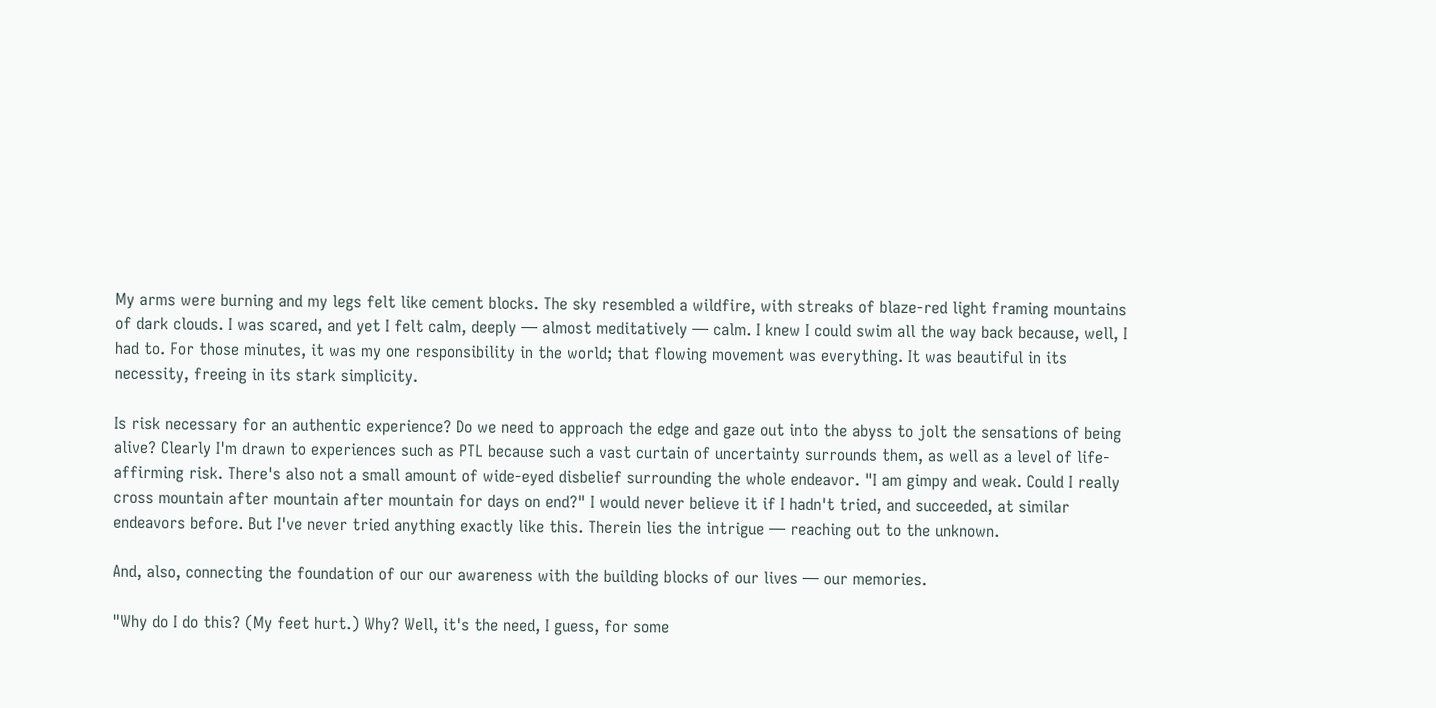My arms were burning and my legs felt like cement blocks. The sky resembled a wildfire, with streaks of blaze-red light framing mountains of dark clouds. I was scared, and yet I felt calm, deeply — almost meditatively — calm. I knew I could swim all the way back because, well, I had to. For those minutes, it was my one responsibility in the world; that flowing movement was everything. It was beautiful in its necessity, freeing in its stark simplicity.

Is risk necessary for an authentic experience? Do we need to approach the edge and gaze out into the abyss to jolt the sensations of being alive? Clearly I'm drawn to experiences such as PTL because such a vast curtain of uncertainty surrounds them, as well as a level of life-affirming risk. There's also not a small amount of wide-eyed disbelief surrounding the whole endeavor. "I am gimpy and weak. Could I really cross mountain after mountain after mountain for days on end?" I would never believe it if I hadn't tried, and succeeded, at similar endeavors before. But I've never tried anything exactly like this. Therein lies the intrigue — reaching out to the unknown.

And, also, connecting the foundation of our our awareness with the building blocks of our lives — our memories.

"Why do I do this? (My feet hurt.) Why? Well, it's the need, I guess, for some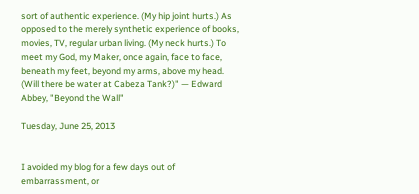sort of authentic experience. (My hip joint hurts.) As opposed to the merely synthetic experience of books, movies, TV, regular urban living. (My neck hurts.) To meet my God, my Maker, once again, face to face, beneath my feet, beyond my arms, above my head. (Will there be water at Cabeza Tank?)" — Edward Abbey, "Beyond the Wall"

Tuesday, June 25, 2013


I avoided my blog for a few days out of embarrassment, or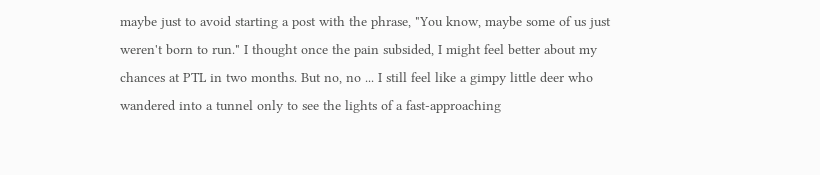maybe just to avoid starting a post with the phrase, "You know, maybe some of us just weren't born to run." I thought once the pain subsided, I might feel better about my chances at PTL in two months. But no, no ... I still feel like a gimpy little deer who wandered into a tunnel only to see the lights of a fast-approaching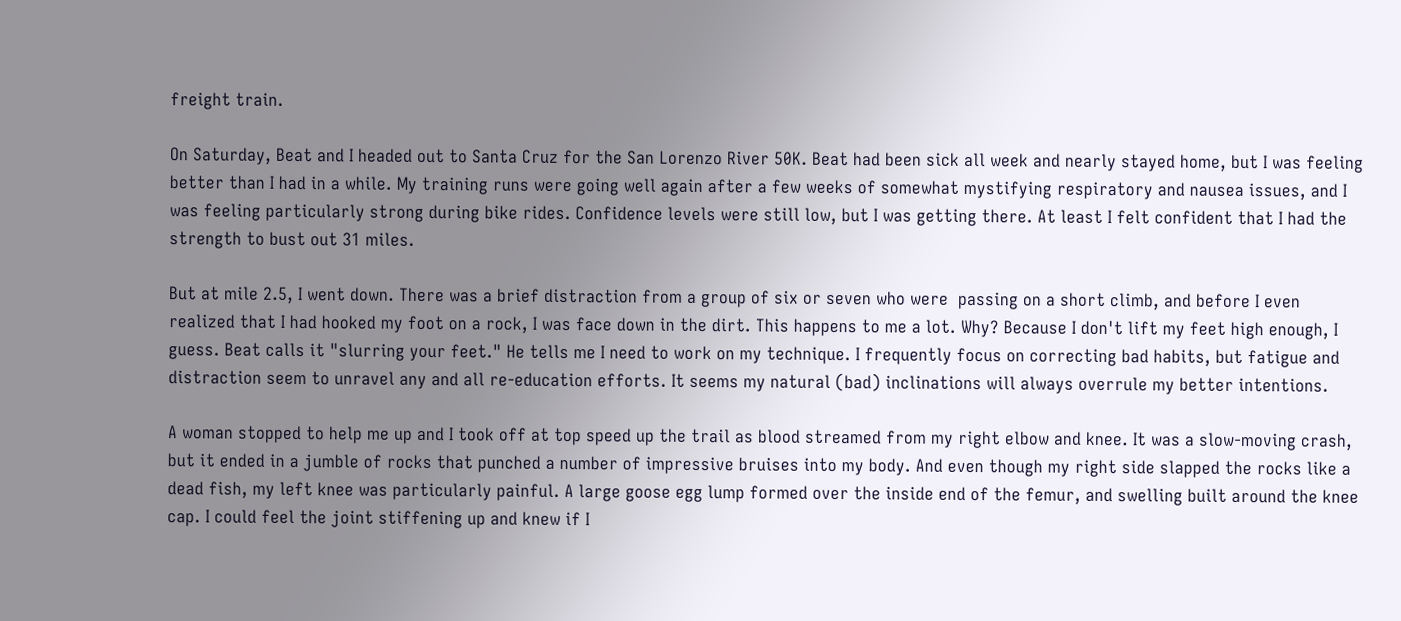freight train.

On Saturday, Beat and I headed out to Santa Cruz for the San Lorenzo River 50K. Beat had been sick all week and nearly stayed home, but I was feeling better than I had in a while. My training runs were going well again after a few weeks of somewhat mystifying respiratory and nausea issues, and I was feeling particularly strong during bike rides. Confidence levels were still low, but I was getting there. At least I felt confident that I had the strength to bust out 31 miles.

But at mile 2.5, I went down. There was a brief distraction from a group of six or seven who were  passing on a short climb, and before I even realized that I had hooked my foot on a rock, I was face down in the dirt. This happens to me a lot. Why? Because I don't lift my feet high enough, I guess. Beat calls it "slurring your feet." He tells me I need to work on my technique. I frequently focus on correcting bad habits, but fatigue and distraction seem to unravel any and all re-education efforts. It seems my natural (bad) inclinations will always overrule my better intentions.

A woman stopped to help me up and I took off at top speed up the trail as blood streamed from my right elbow and knee. It was a slow-moving crash, but it ended in a jumble of rocks that punched a number of impressive bruises into my body. And even though my right side slapped the rocks like a dead fish, my left knee was particularly painful. A large goose egg lump formed over the inside end of the femur, and swelling built around the knee cap. I could feel the joint stiffening up and knew if I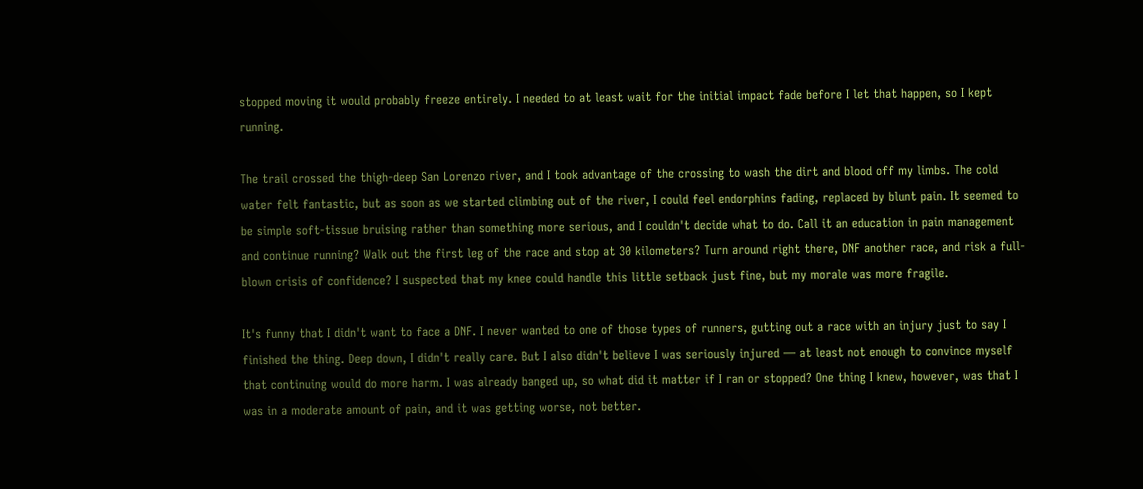stopped moving it would probably freeze entirely. I needed to at least wait for the initial impact fade before I let that happen, so I kept running.

The trail crossed the thigh-deep San Lorenzo river, and I took advantage of the crossing to wash the dirt and blood off my limbs. The cold water felt fantastic, but as soon as we started climbing out of the river, I could feel endorphins fading, replaced by blunt pain. It seemed to be simple soft-tissue bruising rather than something more serious, and I couldn't decide what to do. Call it an education in pain management and continue running? Walk out the first leg of the race and stop at 30 kilometers? Turn around right there, DNF another race, and risk a full-blown crisis of confidence? I suspected that my knee could handle this little setback just fine, but my morale was more fragile.

It's funny that I didn't want to face a DNF. I never wanted to one of those types of runners, gutting out a race with an injury just to say I finished the thing. Deep down, I didn't really care. But I also didn't believe I was seriously injured — at least not enough to convince myself that continuing would do more harm. I was already banged up, so what did it matter if I ran or stopped? One thing I knew, however, was that I was in a moderate amount of pain, and it was getting worse, not better.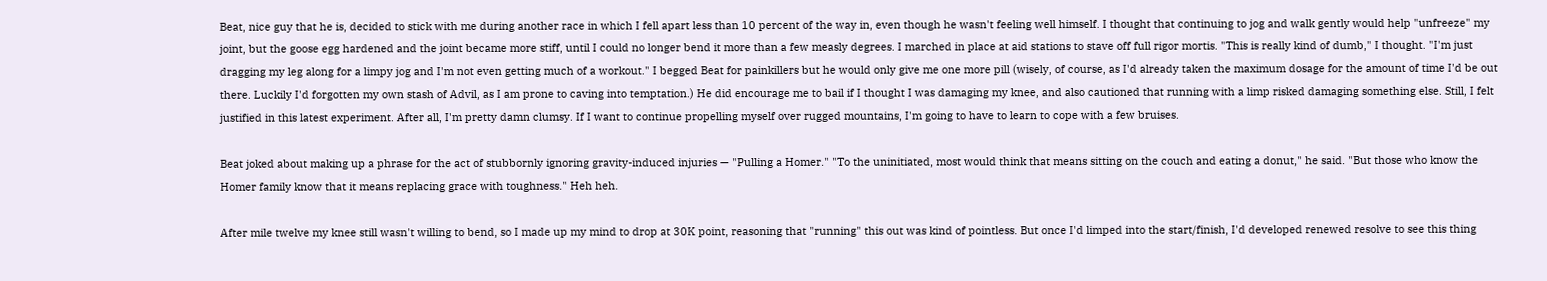Beat, nice guy that he is, decided to stick with me during another race in which I fell apart less than 10 percent of the way in, even though he wasn't feeling well himself. I thought that continuing to jog and walk gently would help "unfreeze" my joint, but the goose egg hardened and the joint became more stiff, until I could no longer bend it more than a few measly degrees. I marched in place at aid stations to stave off full rigor mortis. "This is really kind of dumb," I thought. "I'm just dragging my leg along for a limpy jog and I'm not even getting much of a workout." I begged Beat for painkillers but he would only give me one more pill (wisely, of course, as I'd already taken the maximum dosage for the amount of time I'd be out there. Luckily I'd forgotten my own stash of Advil, as I am prone to caving into temptation.) He did encourage me to bail if I thought I was damaging my knee, and also cautioned that running with a limp risked damaging something else. Still, I felt justified in this latest experiment. After all, I'm pretty damn clumsy. If I want to continue propelling myself over rugged mountains, I'm going to have to learn to cope with a few bruises.

Beat joked about making up a phrase for the act of stubbornly ignoring gravity-induced injuries — "Pulling a Homer." "To the uninitiated, most would think that means sitting on the couch and eating a donut," he said. "But those who know the Homer family know that it means replacing grace with toughness." Heh heh.

After mile twelve my knee still wasn't willing to bend, so I made up my mind to drop at 30K point, reasoning that "running" this out was kind of pointless. But once I'd limped into the start/finish, I'd developed renewed resolve to see this thing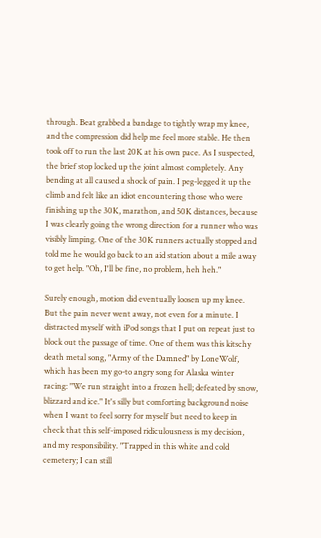through. Beat grabbed a bandage to tightly wrap my knee, and the compression did help me feel more stable. He then took off to run the last 20K at his own pace. As I suspected, the brief stop locked up the joint almost completely. Any bending at all caused a shock of pain. I peg-legged it up the climb and felt like an idiot encountering those who were finishing up the 30K, marathon, and 50K distances, because I was clearly going the wrong direction for a runner who was visibly limping. One of the 30K runners actually stopped and told me he would go back to an aid station about a mile away to get help. "Oh, I'll be fine, no problem, heh heh."

Surely enough, motion did eventually loosen up my knee. But the pain never went away, not even for a minute. I distracted myself with iPod songs that I put on repeat just to block out the passage of time. One of them was this kitschy death metal song, "Army of the Damned" by LoneWolf, which has been my go-to angry song for Alaska winter racing: "We run straight into a frozen hell; defeated by snow, blizzard and ice." It's silly but comforting background noise when I want to feel sorry for myself but need to keep in check that this self-imposed ridiculousness is my decision, and my responsibility. "Trapped in this white and cold cemetery; I can still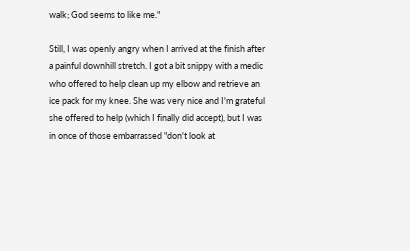walk; God seems to like me."

Still, I was openly angry when I arrived at the finish after a painful downhill stretch. I got a bit snippy with a medic who offered to help clean up my elbow and retrieve an ice pack for my knee. She was very nice and I'm grateful she offered to help (which I finally did accept), but I was in once of those embarrassed "don't look at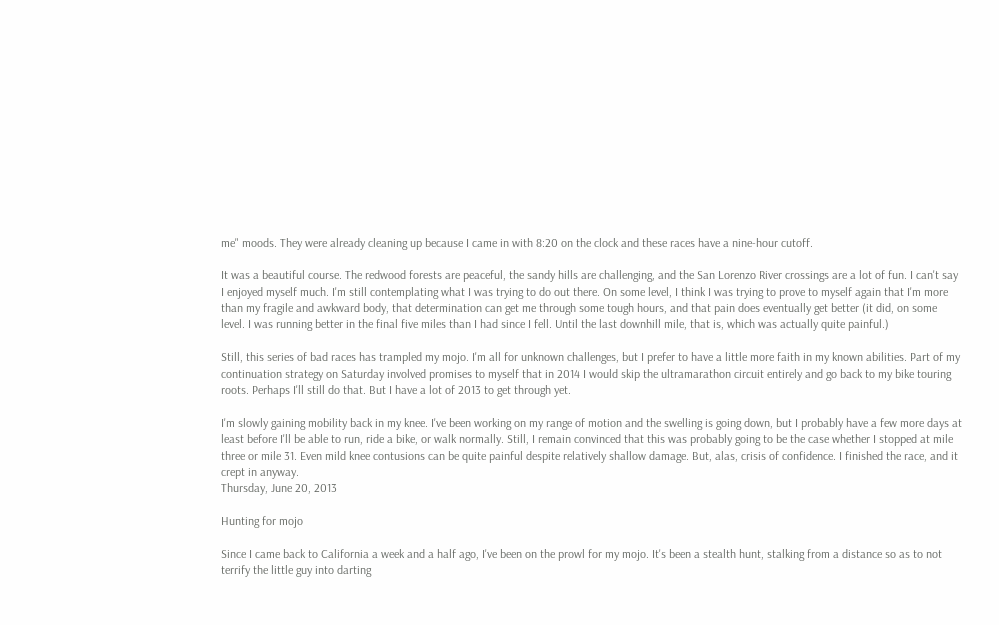me" moods. They were already cleaning up because I came in with 8:20 on the clock and these races have a nine-hour cutoff.

It was a beautiful course. The redwood forests are peaceful, the sandy hills are challenging, and the San Lorenzo River crossings are a lot of fun. I can't say I enjoyed myself much. I'm still contemplating what I was trying to do out there. On some level, I think I was trying to prove to myself again that I'm more than my fragile and awkward body, that determination can get me through some tough hours, and that pain does eventually get better (it did, on some level. I was running better in the final five miles than I had since I fell. Until the last downhill mile, that is, which was actually quite painful.)

Still, this series of bad races has trampled my mojo. I'm all for unknown challenges, but I prefer to have a little more faith in my known abilities. Part of my continuation strategy on Saturday involved promises to myself that in 2014 I would skip the ultramarathon circuit entirely and go back to my bike touring roots. Perhaps I'll still do that. But I have a lot of 2013 to get through yet.

I'm slowly gaining mobility back in my knee. I've been working on my range of motion and the swelling is going down, but I probably have a few more days at least before I'll be able to run, ride a bike, or walk normally. Still, I remain convinced that this was probably going to be the case whether I stopped at mile three or mile 31. Even mild knee contusions can be quite painful despite relatively shallow damage. But, alas, crisis of confidence. I finished the race, and it crept in anyway.
Thursday, June 20, 2013

Hunting for mojo

Since I came back to California a week and a half ago, I've been on the prowl for my mojo. It's been a stealth hunt, stalking from a distance so as to not terrify the little guy into darting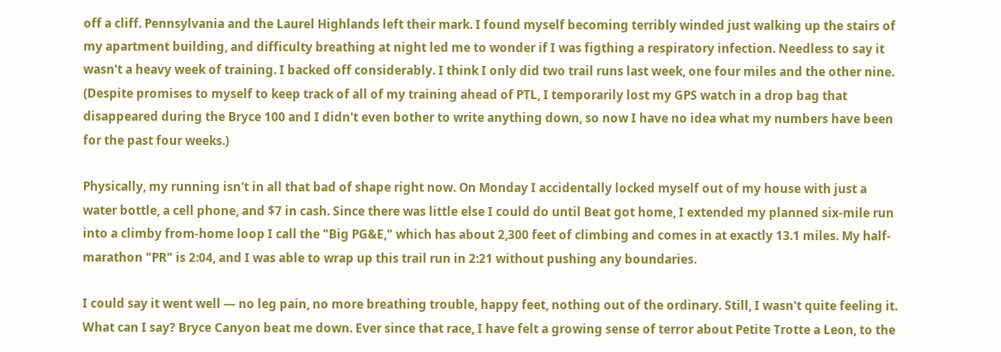off a cliff. Pennsylvania and the Laurel Highlands left their mark. I found myself becoming terribly winded just walking up the stairs of my apartment building, and difficulty breathing at night led me to wonder if I was figthing a respiratory infection. Needless to say it wasn't a heavy week of training. I backed off considerably. I think I only did two trail runs last week, one four miles and the other nine. (Despite promises to myself to keep track of all of my training ahead of PTL, I temporarily lost my GPS watch in a drop bag that disappeared during the Bryce 100 and I didn't even bother to write anything down, so now I have no idea what my numbers have been for the past four weeks.)

Physically, my running isn't in all that bad of shape right now. On Monday I accidentally locked myself out of my house with just a water bottle, a cell phone, and $7 in cash. Since there was little else I could do until Beat got home, I extended my planned six-mile run into a climby from-home loop I call the "Big PG&E," which has about 2,300 feet of climbing and comes in at exactly 13.1 miles. My half-marathon "PR" is 2:04, and I was able to wrap up this trail run in 2:21 without pushing any boundaries.

I could say it went well — no leg pain, no more breathing trouble, happy feet, nothing out of the ordinary. Still, I wasn't quite feeling it. What can I say? Bryce Canyon beat me down. Ever since that race, I have felt a growing sense of terror about Petite Trotte a Leon, to the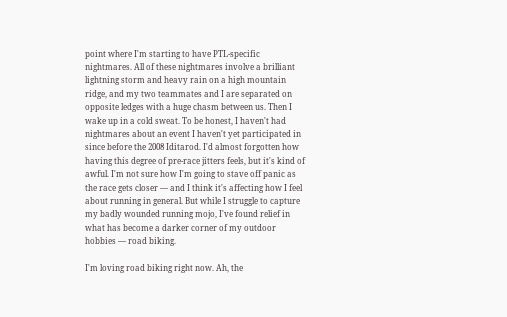point where I'm starting to have PTL-specific nightmares. All of these nightmares involve a brilliant lightning storm and heavy rain on a high mountain ridge, and my two teammates and I are separated on opposite ledges with a huge chasm between us. Then I wake up in a cold sweat. To be honest, I haven't had nightmares about an event I haven't yet participated in since before the 2008 Iditarod. I'd almost forgotten how having this degree of pre-race jitters feels, but it's kind of awful. I'm not sure how I'm going to stave off panic as the race gets closer — and I think it's affecting how I feel about running in general. But while I struggle to capture my badly wounded running mojo, I've found relief in what has become a darker corner of my outdoor hobbies — road biking.

I'm loving road biking right now. Ah, the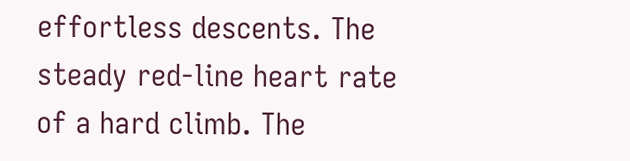effortless descents. The steady red-line heart rate of a hard climb. The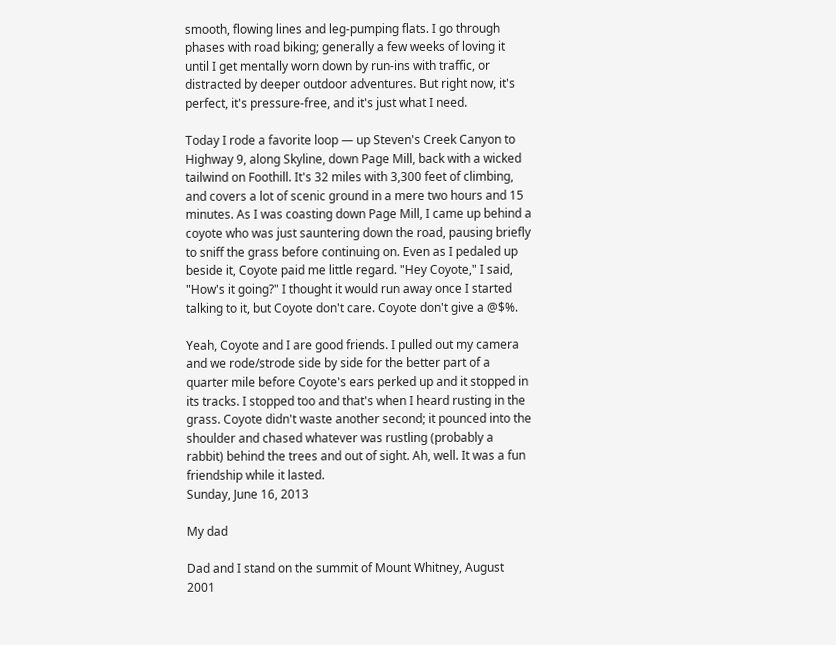smooth, flowing lines and leg-pumping flats. I go through phases with road biking; generally a few weeks of loving it until I get mentally worn down by run-ins with traffic, or distracted by deeper outdoor adventures. But right now, it's perfect, it's pressure-free, and it's just what I need.

Today I rode a favorite loop — up Steven's Creek Canyon to Highway 9, along Skyline, down Page Mill, back with a wicked tailwind on Foothill. It's 32 miles with 3,300 feet of climbing, and covers a lot of scenic ground in a mere two hours and 15 minutes. As I was coasting down Page Mill, I came up behind a coyote who was just sauntering down the road, pausing briefly to sniff the grass before continuing on. Even as I pedaled up beside it, Coyote paid me little regard. "Hey Coyote," I said, "How's it going?" I thought it would run away once I started talking to it, but Coyote don't care. Coyote don't give a @$%.

Yeah, Coyote and I are good friends. I pulled out my camera and we rode/strode side by side for the better part of a quarter mile before Coyote's ears perked up and it stopped in its tracks. I stopped too and that's when I heard rusting in the grass. Coyote didn't waste another second; it pounced into the shoulder and chased whatever was rustling (probably a rabbit) behind the trees and out of sight. Ah, well. It was a fun friendship while it lasted.
Sunday, June 16, 2013

My dad

Dad and I stand on the summit of Mount Whitney, August 2001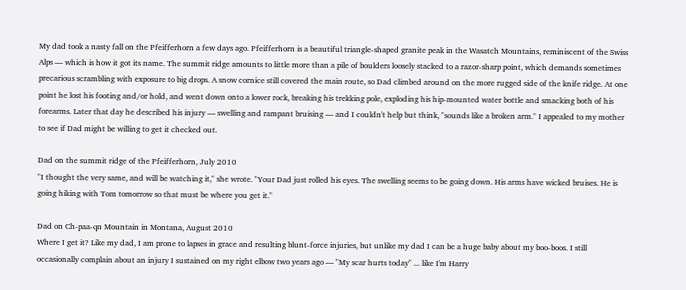My dad took a nasty fall on the Pfeifferhorn a few days ago. Pfeifferhorn is a beautiful triangle-shaped granite peak in the Wasatch Mountains, reminiscent of the Swiss Alps — which is how it got its name. The summit ridge amounts to little more than a pile of boulders loosely stacked to a razor-sharp point, which demands sometimes precarious scrambling with exposure to big drops. A snow cornice still covered the main route, so Dad climbed around on the more rugged side of the knife ridge. At one point he lost his footing and/or hold, and went down onto a lower rock, breaking his trekking pole, exploding his hip-mounted water bottle and smacking both of his forearms. Later that day he described his injury — swelling and rampant bruising — and I couldn't help but think, "sounds like a broken arm." I appealed to my mother to see if Dad might be willing to get it checked out.

Dad on the summit ridge of the Pfeifferhorn, July 2010
"I thought the very same, and will be watching it," she wrote. "Your Dad just rolled his eyes. The swelling seems to be going down. His arms have wicked bruises. He is going hiking with Tom tomorrow so that must be where you get it."

Dad on Ch-paa-qn Mountain in Montana, August 2010
Where I get it? Like my dad, I am prone to lapses in grace and resulting blunt-force injuries, but unlike my dad I can be a huge baby about my boo-boos. I still occasionally complain about an injury I sustained on my right elbow two years ago — "My scar hurts today" ... like I'm Harry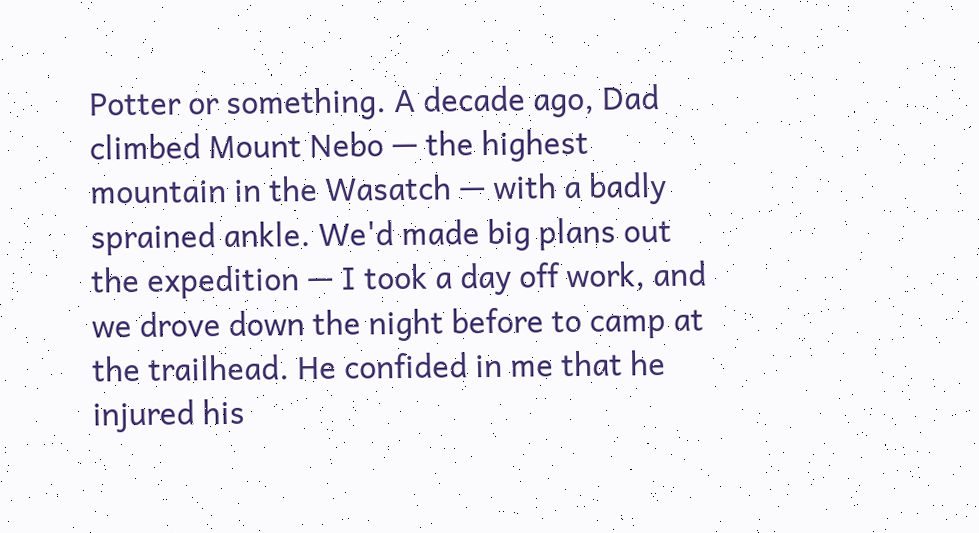Potter or something. A decade ago, Dad climbed Mount Nebo — the highest mountain in the Wasatch — with a badly sprained ankle. We'd made big plans out the expedition — I took a day off work, and we drove down the night before to camp at the trailhead. He confided in me that he injured his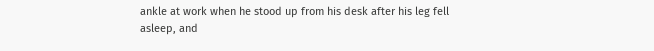ankle at work when he stood up from his desk after his leg fell asleep, and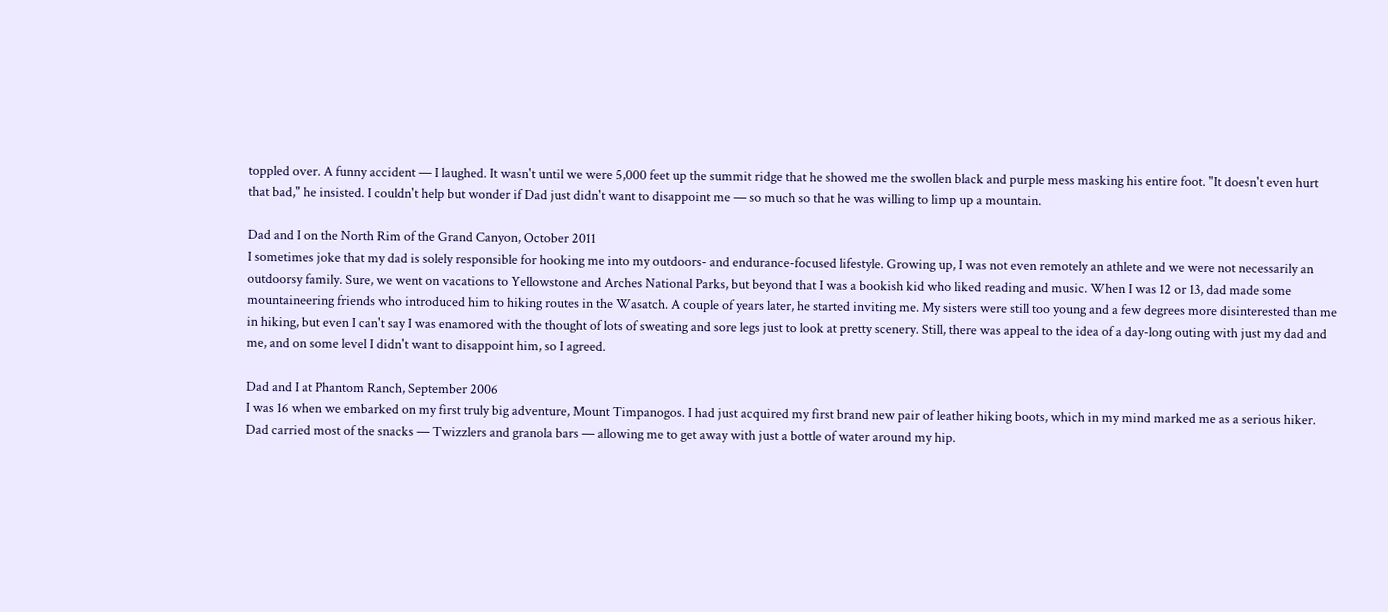toppled over. A funny accident — I laughed. It wasn't until we were 5,000 feet up the summit ridge that he showed me the swollen black and purple mess masking his entire foot. "It doesn't even hurt that bad," he insisted. I couldn't help but wonder if Dad just didn't want to disappoint me — so much so that he was willing to limp up a mountain.

Dad and I on the North Rim of the Grand Canyon, October 2011
I sometimes joke that my dad is solely responsible for hooking me into my outdoors- and endurance-focused lifestyle. Growing up, I was not even remotely an athlete and we were not necessarily an outdoorsy family. Sure, we went on vacations to Yellowstone and Arches National Parks, but beyond that I was a bookish kid who liked reading and music. When I was 12 or 13, dad made some mountaineering friends who introduced him to hiking routes in the Wasatch. A couple of years later, he started inviting me. My sisters were still too young and a few degrees more disinterested than me in hiking, but even I can't say I was enamored with the thought of lots of sweating and sore legs just to look at pretty scenery. Still, there was appeal to the idea of a day-long outing with just my dad and me, and on some level I didn't want to disappoint him, so I agreed.

Dad and I at Phantom Ranch, September 2006
I was 16 when we embarked on my first truly big adventure, Mount Timpanogos. I had just acquired my first brand new pair of leather hiking boots, which in my mind marked me as a serious hiker. Dad carried most of the snacks — Twizzlers and granola bars — allowing me to get away with just a bottle of water around my hip.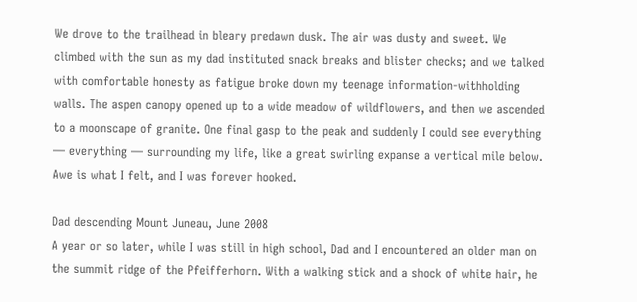We drove to the trailhead in bleary predawn dusk. The air was dusty and sweet. We climbed with the sun as my dad instituted snack breaks and blister checks; and we talked with comfortable honesty as fatigue broke down my teenage information-withholding walls. The aspen canopy opened up to a wide meadow of wildflowers, and then we ascended to a moonscape of granite. One final gasp to the peak and suddenly I could see everything — everything — surrounding my life, like a great swirling expanse a vertical mile below. Awe is what I felt, and I was forever hooked.

Dad descending Mount Juneau, June 2008
A year or so later, while I was still in high school, Dad and I encountered an older man on the summit ridge of the Pfeifferhorn. With a walking stick and a shock of white hair, he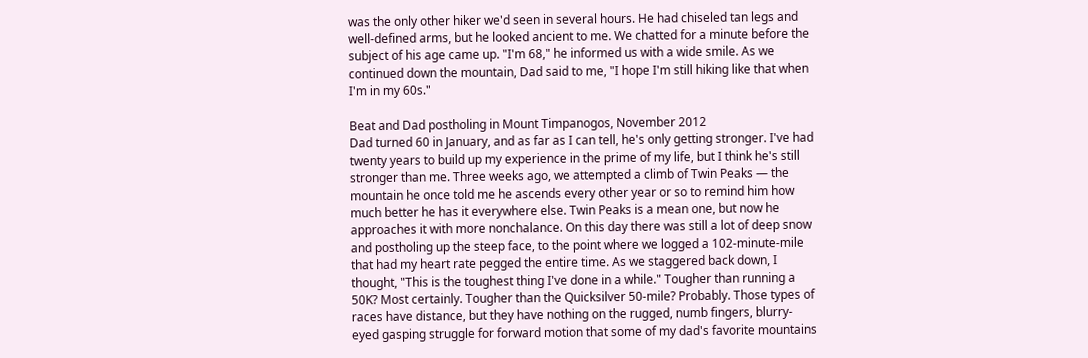was the only other hiker we'd seen in several hours. He had chiseled tan legs and well-defined arms, but he looked ancient to me. We chatted for a minute before the subject of his age came up. "I'm 68," he informed us with a wide smile. As we continued down the mountain, Dad said to me, "I hope I'm still hiking like that when I'm in my 60s."

Beat and Dad postholing in Mount Timpanogos, November 2012
Dad turned 60 in January, and as far as I can tell, he's only getting stronger. I've had twenty years to build up my experience in the prime of my life, but I think he's still stronger than me. Three weeks ago, we attempted a climb of Twin Peaks — the mountain he once told me he ascends every other year or so to remind him how much better he has it everywhere else. Twin Peaks is a mean one, but now he approaches it with more nonchalance. On this day there was still a lot of deep snow and postholing up the steep face, to the point where we logged a 102-minute-mile that had my heart rate pegged the entire time. As we staggered back down, I thought, "This is the toughest thing I've done in a while." Tougher than running a 50K? Most certainly. Tougher than the Quicksilver 50-mile? Probably. Those types of races have distance, but they have nothing on the rugged, numb fingers, blurry-eyed gasping struggle for forward motion that some of my dad's favorite mountains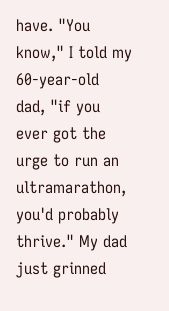have. "You know," I told my 60-year-old dad, "if you ever got the urge to run an ultramarathon, you'd probably thrive." My dad just grinned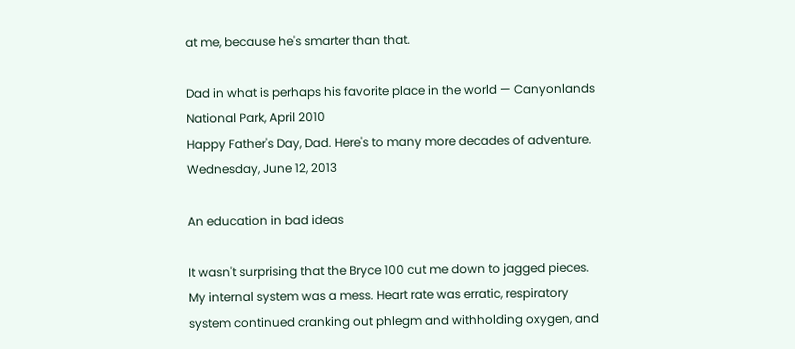at me, because he's smarter than that.

Dad in what is perhaps his favorite place in the world — Canyonlands National Park, April 2010
Happy Father's Day, Dad. Here's to many more decades of adventure.
Wednesday, June 12, 2013

An education in bad ideas

It wasn't surprising that the Bryce 100 cut me down to jagged pieces. My internal system was a mess. Heart rate was erratic, respiratory system continued cranking out phlegm and withholding oxygen, and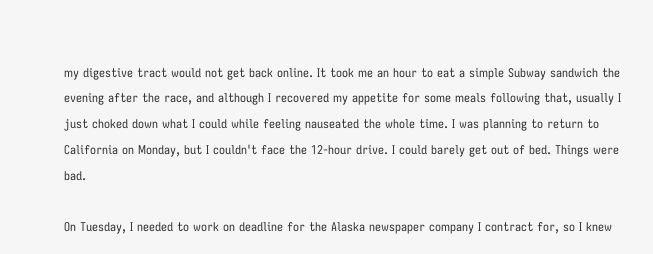my digestive tract would not get back online. It took me an hour to eat a simple Subway sandwich the evening after the race, and although I recovered my appetite for some meals following that, usually I just choked down what I could while feeling nauseated the whole time. I was planning to return to California on Monday, but I couldn't face the 12-hour drive. I could barely get out of bed. Things were bad.

On Tuesday, I needed to work on deadline for the Alaska newspaper company I contract for, so I knew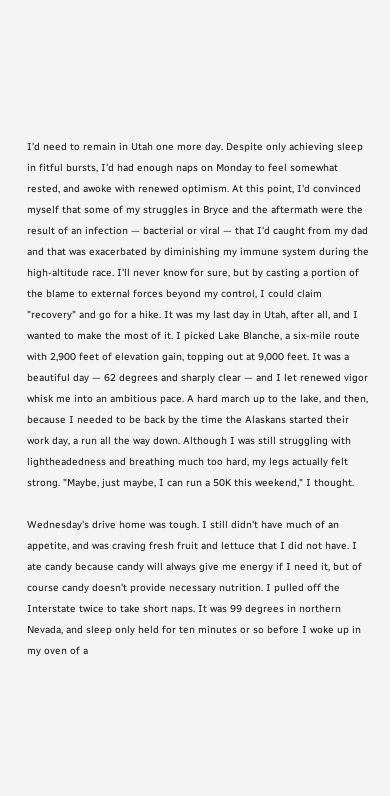I'd need to remain in Utah one more day. Despite only achieving sleep in fitful bursts, I'd had enough naps on Monday to feel somewhat rested, and awoke with renewed optimism. At this point, I'd convinced myself that some of my struggles in Bryce and the aftermath were the result of an infection — bacterial or viral — that I'd caught from my dad and that was exacerbated by diminishing my immune system during the high-altitude race. I'll never know for sure, but by casting a portion of the blame to external forces beyond my control, I could claim "recovery" and go for a hike. It was my last day in Utah, after all, and I wanted to make the most of it. I picked Lake Blanche, a six-mile route with 2,900 feet of elevation gain, topping out at 9,000 feet. It was a beautiful day — 62 degrees and sharply clear — and I let renewed vigor whisk me into an ambitious pace. A hard march up to the lake, and then, because I needed to be back by the time the Alaskans started their work day, a run all the way down. Although I was still struggling with lightheadedness and breathing much too hard, my legs actually felt strong. "Maybe, just maybe, I can run a 50K this weekend," I thought.

Wednesday's drive home was tough. I still didn't have much of an appetite, and was craving fresh fruit and lettuce that I did not have. I ate candy because candy will always give me energy if I need it, but of course candy doesn't provide necessary nutrition. I pulled off the Interstate twice to take short naps. It was 99 degrees in northern Nevada, and sleep only held for ten minutes or so before I woke up in my oven of a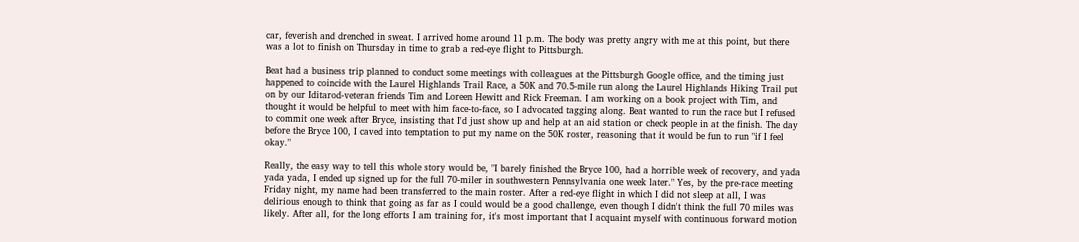car, feverish and drenched in sweat. I arrived home around 11 p.m. The body was pretty angry with me at this point, but there was a lot to finish on Thursday in time to grab a red-eye flight to Pittsburgh.

Beat had a business trip planned to conduct some meetings with colleagues at the Pittsburgh Google office, and the timing just happened to coincide with the Laurel Highlands Trail Race, a 50K and 70.5-mile run along the Laurel Highlands Hiking Trail put on by our Iditarod-veteran friends Tim and Loreen Hewitt and Rick Freeman. I am working on a book project with Tim, and thought it would be helpful to meet with him face-to-face, so I advocated tagging along. Beat wanted to run the race but I refused to commit one week after Bryce, insisting that I'd just show up and help at an aid station or check people in at the finish. The day before the Bryce 100, I caved into temptation to put my name on the 50K roster, reasoning that it would be fun to run "if I feel okay."

Really, the easy way to tell this whole story would be, "I barely finished the Bryce 100, had a horrible week of recovery, and yada yada yada, I ended up signed up for the full 70-miler in southwestern Pennsylvania one week later." Yes, by the pre-race meeting Friday night, my name had been transferred to the main roster. After a red-eye flight in which I did not sleep at all, I was delirious enough to think that going as far as I could would be a good challenge, even though I didn't think the full 70 miles was likely. After all, for the long efforts I am training for, it's most important that I acquaint myself with continuous forward motion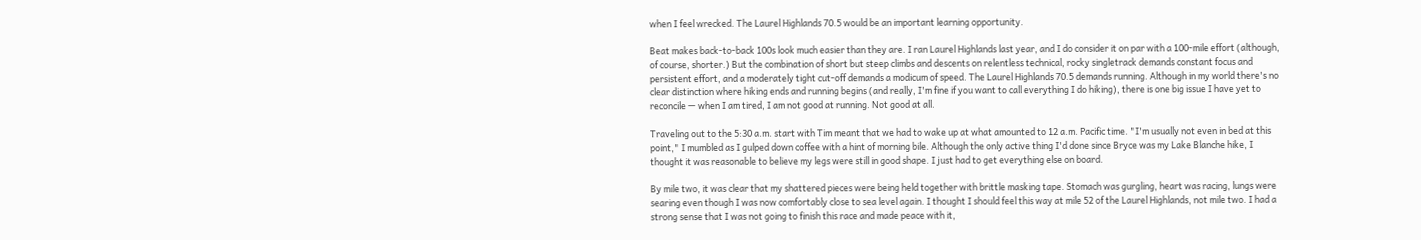when I feel wrecked. The Laurel Highlands 70.5 would be an important learning opportunity.

Beat makes back-to-back 100s look much easier than they are. I ran Laurel Highlands last year, and I do consider it on par with a 100-mile effort (although, of course, shorter.) But the combination of short but steep climbs and descents on relentless technical, rocky singletrack demands constant focus and persistent effort, and a moderately tight cut-off demands a modicum of speed. The Laurel Highlands 70.5 demands running. Although in my world there's no clear distinction where hiking ends and running begins (and really, I'm fine if you want to call everything I do hiking), there is one big issue I have yet to reconcile — when I am tired, I am not good at running. Not good at all.

Traveling out to the 5:30 a.m. start with Tim meant that we had to wake up at what amounted to 12 a.m. Pacific time. "I'm usually not even in bed at this point," I mumbled as I gulped down coffee with a hint of morning bile. Although the only active thing I'd done since Bryce was my Lake Blanche hike, I thought it was reasonable to believe my legs were still in good shape. I just had to get everything else on board.

By mile two, it was clear that my shattered pieces were being held together with brittle masking tape. Stomach was gurgling, heart was racing, lungs were searing even though I was now comfortably close to sea level again. I thought I should feel this way at mile 52 of the Laurel Highlands, not mile two. I had a strong sense that I was not going to finish this race and made peace with it,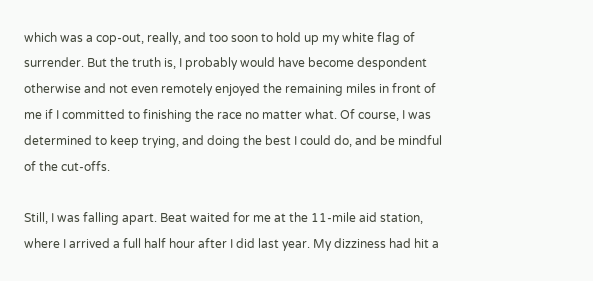which was a cop-out, really, and too soon to hold up my white flag of surrender. But the truth is, I probably would have become despondent otherwise and not even remotely enjoyed the remaining miles in front of me if I committed to finishing the race no matter what. Of course, I was determined to keep trying, and doing the best I could do, and be mindful of the cut-offs.

Still, I was falling apart. Beat waited for me at the 11-mile aid station, where I arrived a full half hour after I did last year. My dizziness had hit a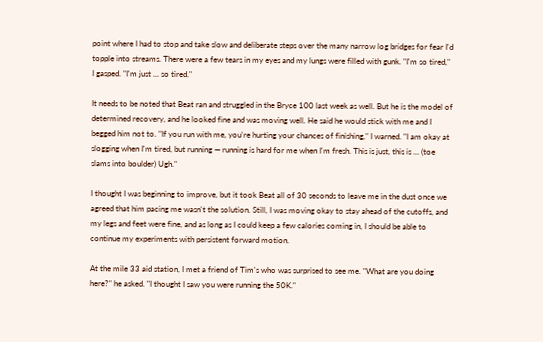point where I had to stop and take slow and deliberate steps over the many narrow log bridges for fear I'd topple into streams. There were a few tears in my eyes and my lungs were filled with gunk. "I'm so tired," I gasped. "I'm just ... so tired."

It needs to be noted that Beat ran and struggled in the Bryce 100 last week as well. But he is the model of determined recovery, and he looked fine and was moving well. He said he would stick with me and I begged him not to. "If you run with me, you're hurting your chances of finishing," I warned. "I am okay at slogging when I'm tired, but running — running is hard for me when I'm fresh. This is just, this is ... (toe slams into boulder) Ugh."

I thought I was beginning to improve, but it took Beat all of 30 seconds to leave me in the dust once we agreed that him pacing me wasn't the solution. Still, I was moving okay to stay ahead of the cutoffs, and my legs and feet were fine, and as long as I could keep a few calories coming in, I should be able to continue my experiments with persistent forward motion.

At the mile 33 aid station, I met a friend of Tim's who was surprised to see me. "What are you doing here?" he asked. "I thought I saw you were running the 50K."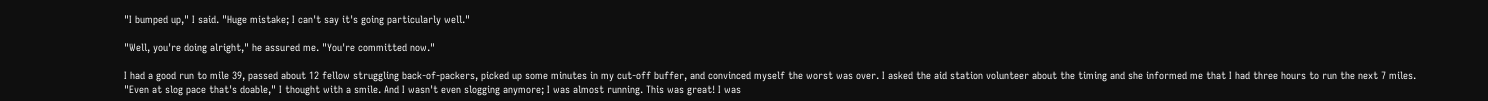"I bumped up," I said. "Huge mistake; I can't say it's going particularly well."

"Well, you're doing alright," he assured me. "You're committed now."

I had a good run to mile 39, passed about 12 fellow struggling back-of-packers, picked up some minutes in my cut-off buffer, and convinced myself the worst was over. I asked the aid station volunteer about the timing and she informed me that I had three hours to run the next 7 miles. "Even at slog pace that's doable," I thought with a smile. And I wasn't even slogging anymore; I was almost running. This was great! I was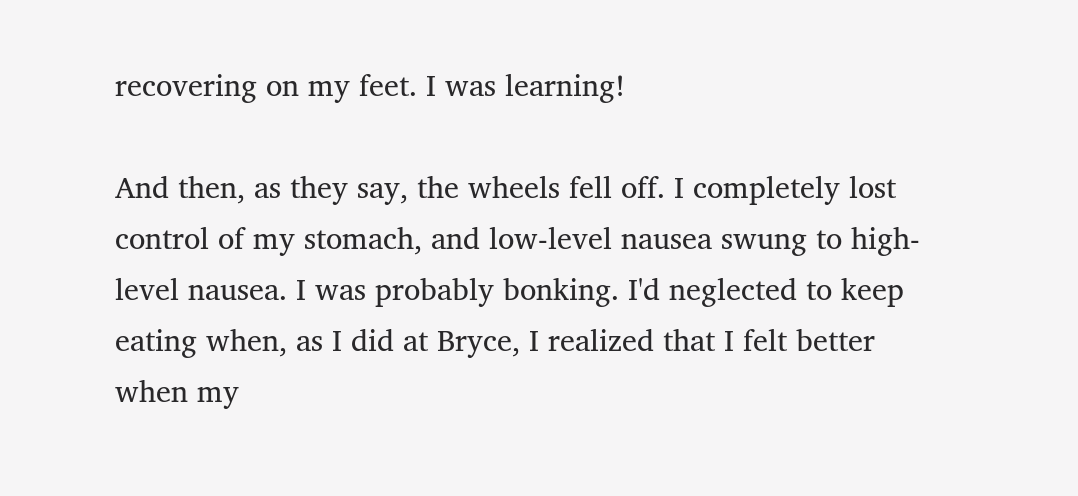recovering on my feet. I was learning!

And then, as they say, the wheels fell off. I completely lost control of my stomach, and low-level nausea swung to high-level nausea. I was probably bonking. I'd neglected to keep eating when, as I did at Bryce, I realized that I felt better when my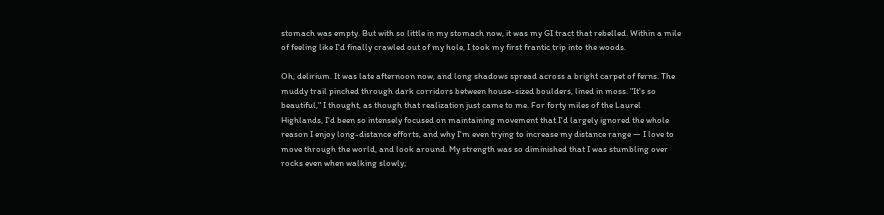stomach was empty. But with so little in my stomach now, it was my GI tract that rebelled. Within a mile of feeling like I'd finally crawled out of my hole, I took my first frantic trip into the woods.

Oh, delirium. It was late afternoon now, and long shadows spread across a bright carpet of ferns. The muddy trail pinched through dark corridors between house-sized boulders, lined in moss. "It's so beautiful," I thought, as though that realization just came to me. For forty miles of the Laurel Highlands, I'd been so intensely focused on maintaining movement that I'd largely ignored the whole reason I enjoy long-distance efforts, and why I'm even trying to increase my distance range — I love to move through the world, and look around. My strength was so diminished that I was stumbling over rocks even when walking slowly;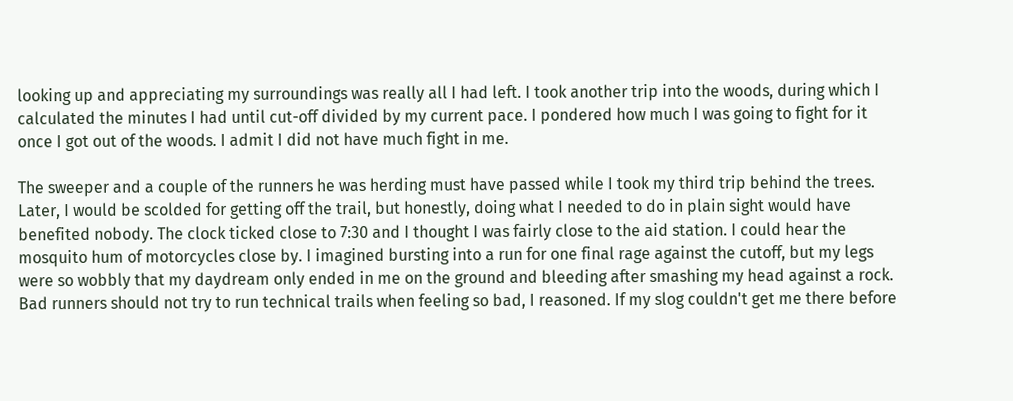looking up and appreciating my surroundings was really all I had left. I took another trip into the woods, during which I calculated the minutes I had until cut-off divided by my current pace. I pondered how much I was going to fight for it once I got out of the woods. I admit I did not have much fight in me.

The sweeper and a couple of the runners he was herding must have passed while I took my third trip behind the trees. Later, I would be scolded for getting off the trail, but honestly, doing what I needed to do in plain sight would have benefited nobody. The clock ticked close to 7:30 and I thought I was fairly close to the aid station. I could hear the mosquito hum of motorcycles close by. I imagined bursting into a run for one final rage against the cutoff, but my legs were so wobbly that my daydream only ended in me on the ground and bleeding after smashing my head against a rock. Bad runners should not try to run technical trails when feeling so bad, I reasoned. If my slog couldn't get me there before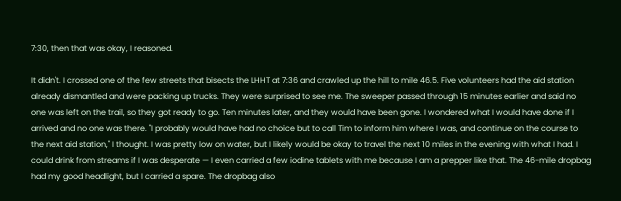7:30, then that was okay, I reasoned.

It didn't. I crossed one of the few streets that bisects the LHHT at 7:36 and crawled up the hill to mile 46.5. Five volunteers had the aid station already dismantled and were packing up trucks. They were surprised to see me. The sweeper passed through 15 minutes earlier and said no one was left on the trail, so they got ready to go. Ten minutes later, and they would have been gone. I wondered what I would have done if I arrived and no one was there. "I probably would have had no choice but to call Tim to inform him where I was, and continue on the course to the next aid station," I thought. I was pretty low on water, but I likely would be okay to travel the next 10 miles in the evening with what I had. I could drink from streams if I was desperate — I even carried a few iodine tablets with me because I am a prepper like that. The 46-mile dropbag had my good headlight, but I carried a spare. The dropbag also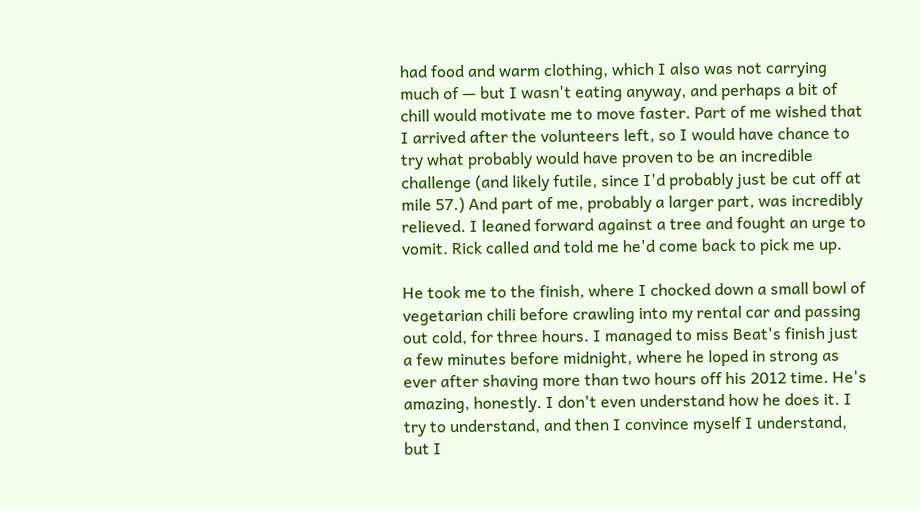had food and warm clothing, which I also was not carrying much of — but I wasn't eating anyway, and perhaps a bit of chill would motivate me to move faster. Part of me wished that I arrived after the volunteers left, so I would have chance to try what probably would have proven to be an incredible challenge (and likely futile, since I'd probably just be cut off at mile 57.) And part of me, probably a larger part, was incredibly relieved. I leaned forward against a tree and fought an urge to vomit. Rick called and told me he'd come back to pick me up.

He took me to the finish, where I chocked down a small bowl of vegetarian chili before crawling into my rental car and passing out cold, for three hours. I managed to miss Beat's finish just a few minutes before midnight, where he loped in strong as ever after shaving more than two hours off his 2012 time. He's amazing, honestly. I don't even understand how he does it. I try to understand, and then I convince myself I understand, but I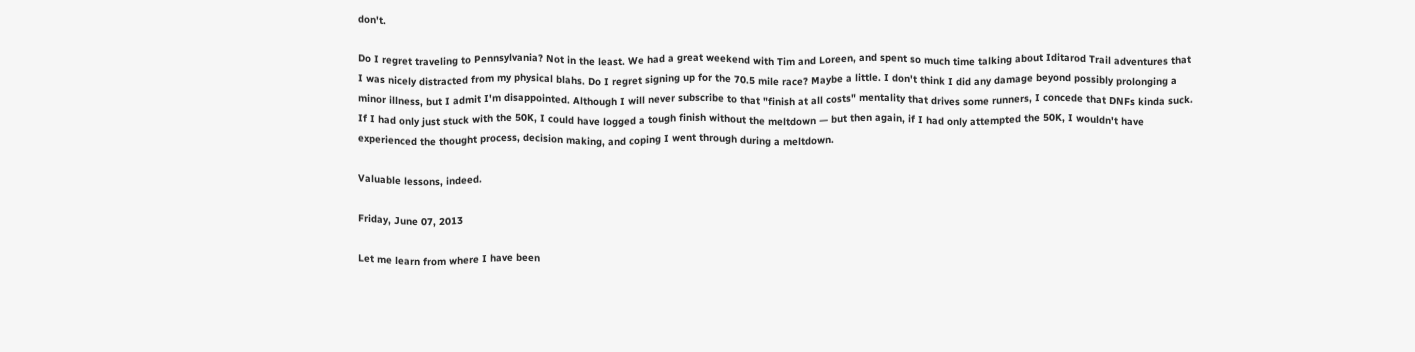don't.

Do I regret traveling to Pennsylvania? Not in the least. We had a great weekend with Tim and Loreen, and spent so much time talking about Iditarod Trail adventures that I was nicely distracted from my physical blahs. Do I regret signing up for the 70.5 mile race? Maybe a little. I don't think I did any damage beyond possibly prolonging a minor illness, but I admit I'm disappointed. Although I will never subscribe to that "finish at all costs" mentality that drives some runners, I concede that DNFs kinda suck. If I had only just stuck with the 50K, I could have logged a tough finish without the meltdown — but then again, if I had only attempted the 50K, I wouldn't have experienced the thought process, decision making, and coping I went through during a meltdown.

Valuable lessons, indeed.

Friday, June 07, 2013

Let me learn from where I have been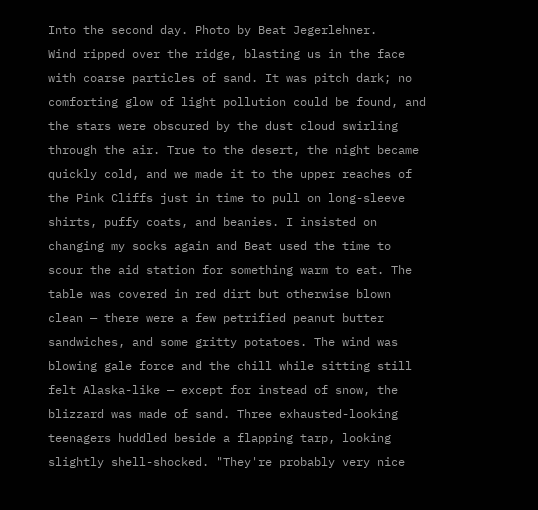Into the second day. Photo by Beat Jegerlehner.
Wind ripped over the ridge, blasting us in the face with coarse particles of sand. It was pitch dark; no comforting glow of light pollution could be found, and the stars were obscured by the dust cloud swirling through the air. True to the desert, the night became quickly cold, and we made it to the upper reaches of the Pink Cliffs just in time to pull on long-sleeve shirts, puffy coats, and beanies. I insisted on changing my socks again and Beat used the time to scour the aid station for something warm to eat. The table was covered in red dirt but otherwise blown clean — there were a few petrified peanut butter sandwiches, and some gritty potatoes. The wind was blowing gale force and the chill while sitting still felt Alaska-like — except for instead of snow, the blizzard was made of sand. Three exhausted-looking teenagers huddled beside a flapping tarp, looking slightly shell-shocked. "They're probably very nice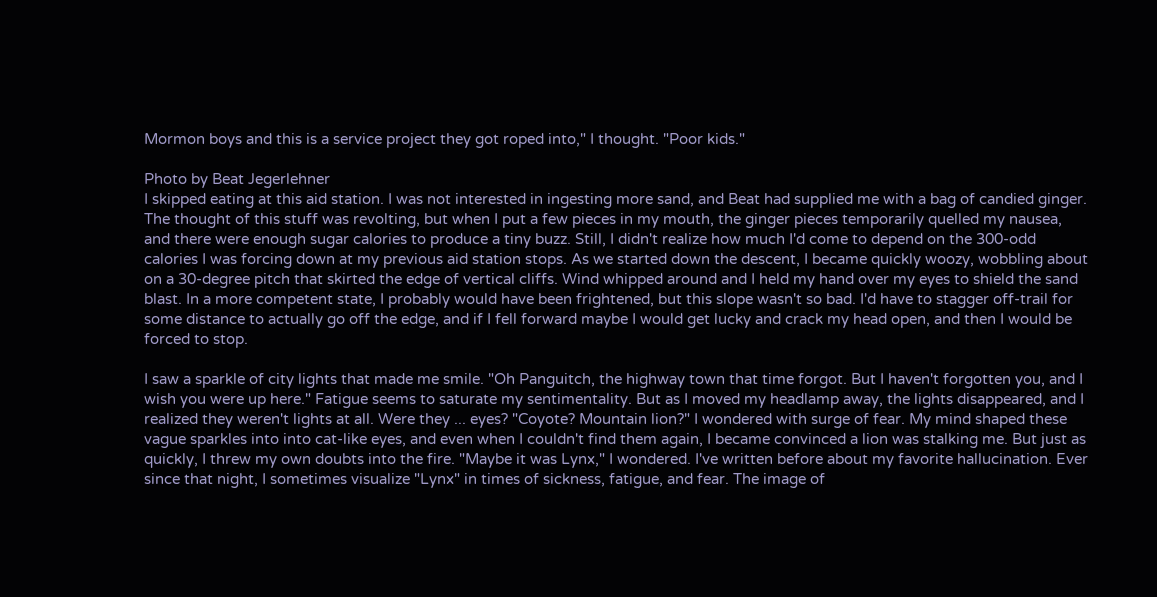Mormon boys and this is a service project they got roped into," I thought. "Poor kids."

Photo by Beat Jegerlehner
I skipped eating at this aid station. I was not interested in ingesting more sand, and Beat had supplied me with a bag of candied ginger. The thought of this stuff was revolting, but when I put a few pieces in my mouth, the ginger pieces temporarily quelled my nausea, and there were enough sugar calories to produce a tiny buzz. Still, I didn't realize how much I'd come to depend on the 300-odd calories I was forcing down at my previous aid station stops. As we started down the descent, I became quickly woozy, wobbling about on a 30-degree pitch that skirted the edge of vertical cliffs. Wind whipped around and I held my hand over my eyes to shield the sand blast. In a more competent state, I probably would have been frightened, but this slope wasn't so bad. I'd have to stagger off-trail for some distance to actually go off the edge, and if I fell forward maybe I would get lucky and crack my head open, and then I would be forced to stop.

I saw a sparkle of city lights that made me smile. "Oh Panguitch, the highway town that time forgot. But I haven't forgotten you, and I wish you were up here." Fatigue seems to saturate my sentimentality. But as I moved my headlamp away, the lights disappeared, and I realized they weren't lights at all. Were they ... eyes? "Coyote? Mountain lion?" I wondered with surge of fear. My mind shaped these vague sparkles into into cat-like eyes, and even when I couldn't find them again, I became convinced a lion was stalking me. But just as quickly, I threw my own doubts into the fire. "Maybe it was Lynx," I wondered. I've written before about my favorite hallucination. Ever since that night, I sometimes visualize "Lynx" in times of sickness, fatigue, and fear. The image of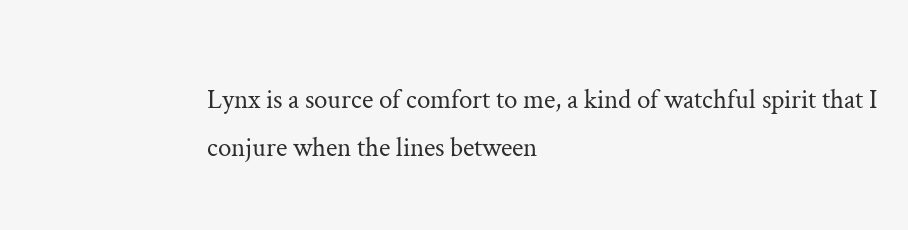Lynx is a source of comfort to me, a kind of watchful spirit that I conjure when the lines between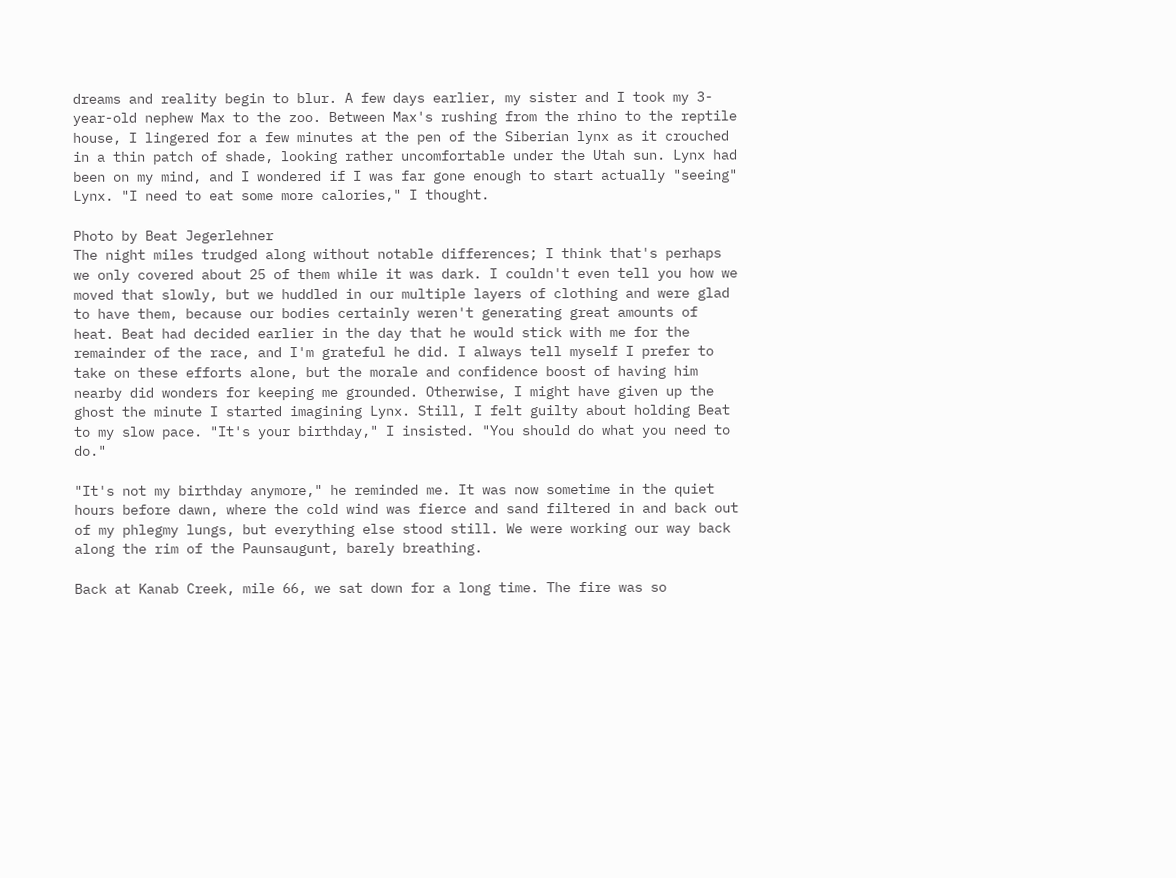dreams and reality begin to blur. A few days earlier, my sister and I took my 3-year-old nephew Max to the zoo. Between Max's rushing from the rhino to the reptile house, I lingered for a few minutes at the pen of the Siberian lynx as it crouched in a thin patch of shade, looking rather uncomfortable under the Utah sun. Lynx had been on my mind, and I wondered if I was far gone enough to start actually "seeing" Lynx. "I need to eat some more calories," I thought.

Photo by Beat Jegerlehner
The night miles trudged along without notable differences; I think that's perhaps we only covered about 25 of them while it was dark. I couldn't even tell you how we moved that slowly, but we huddled in our multiple layers of clothing and were glad to have them, because our bodies certainly weren't generating great amounts of heat. Beat had decided earlier in the day that he would stick with me for the remainder of the race, and I'm grateful he did. I always tell myself I prefer to take on these efforts alone, but the morale and confidence boost of having him nearby did wonders for keeping me grounded. Otherwise, I might have given up the ghost the minute I started imagining Lynx. Still, I felt guilty about holding Beat to my slow pace. "It's your birthday," I insisted. "You should do what you need to do."

"It's not my birthday anymore," he reminded me. It was now sometime in the quiet hours before dawn, where the cold wind was fierce and sand filtered in and back out of my phlegmy lungs, but everything else stood still. We were working our way back along the rim of the Paunsaugunt, barely breathing.

Back at Kanab Creek, mile 66, we sat down for a long time. The fire was so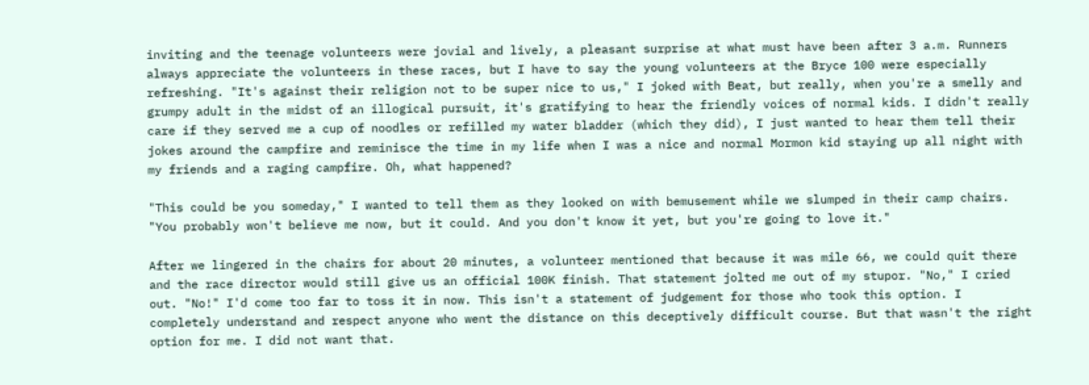inviting and the teenage volunteers were jovial and lively, a pleasant surprise at what must have been after 3 a.m. Runners always appreciate the volunteers in these races, but I have to say the young volunteers at the Bryce 100 were especially refreshing. "It's against their religion not to be super nice to us," I joked with Beat, but really, when you're a smelly and grumpy adult in the midst of an illogical pursuit, it's gratifying to hear the friendly voices of normal kids. I didn't really care if they served me a cup of noodles or refilled my water bladder (which they did), I just wanted to hear them tell their jokes around the campfire and reminisce the time in my life when I was a nice and normal Mormon kid staying up all night with my friends and a raging campfire. Oh, what happened?

"This could be you someday," I wanted to tell them as they looked on with bemusement while we slumped in their camp chairs. "You probably won't believe me now, but it could. And you don't know it yet, but you're going to love it."

After we lingered in the chairs for about 20 minutes, a volunteer mentioned that because it was mile 66, we could quit there and the race director would still give us an official 100K finish. That statement jolted me out of my stupor. "No," I cried out. "No!" I'd come too far to toss it in now. This isn't a statement of judgement for those who took this option. I completely understand and respect anyone who went the distance on this deceptively difficult course. But that wasn't the right option for me. I did not want that.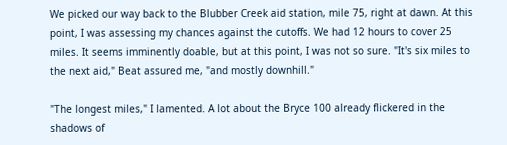We picked our way back to the Blubber Creek aid station, mile 75, right at dawn. At this point, I was assessing my chances against the cutoffs. We had 12 hours to cover 25 miles. It seems imminently doable, but at this point, I was not so sure. "It's six miles to the next aid," Beat assured me, "and mostly downhill."

"The longest miles," I lamented. A lot about the Bryce 100 already flickered in the shadows of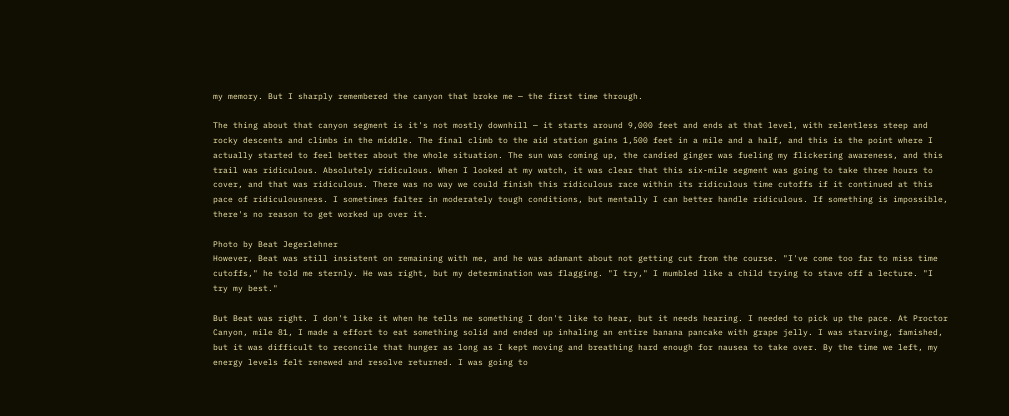my memory. But I sharply remembered the canyon that broke me — the first time through.

The thing about that canyon segment is it's not mostly downhill — it starts around 9,000 feet and ends at that level, with relentless steep and rocky descents and climbs in the middle. The final climb to the aid station gains 1,500 feet in a mile and a half, and this is the point where I actually started to feel better about the whole situation. The sun was coming up, the candied ginger was fueling my flickering awareness, and this trail was ridiculous. Absolutely ridiculous. When I looked at my watch, it was clear that this six-mile segment was going to take three hours to cover, and that was ridiculous. There was no way we could finish this ridiculous race within its ridiculous time cutoffs if it continued at this pace of ridiculousness. I sometimes falter in moderately tough conditions, but mentally I can better handle ridiculous. If something is impossible, there's no reason to get worked up over it.

Photo by Beat Jegerlehner
However, Beat was still insistent on remaining with me, and he was adamant about not getting cut from the course. "I've come too far to miss time cutoffs," he told me sternly. He was right, but my determination was flagging. "I try," I mumbled like a child trying to stave off a lecture. "I try my best."

But Beat was right. I don't like it when he tells me something I don't like to hear, but it needs hearing. I needed to pick up the pace. At Proctor Canyon, mile 81, I made a effort to eat something solid and ended up inhaling an entire banana pancake with grape jelly. I was starving, famished, but it was difficult to reconcile that hunger as long as I kept moving and breathing hard enough for nausea to take over. By the time we left, my energy levels felt renewed and resolve returned. I was going to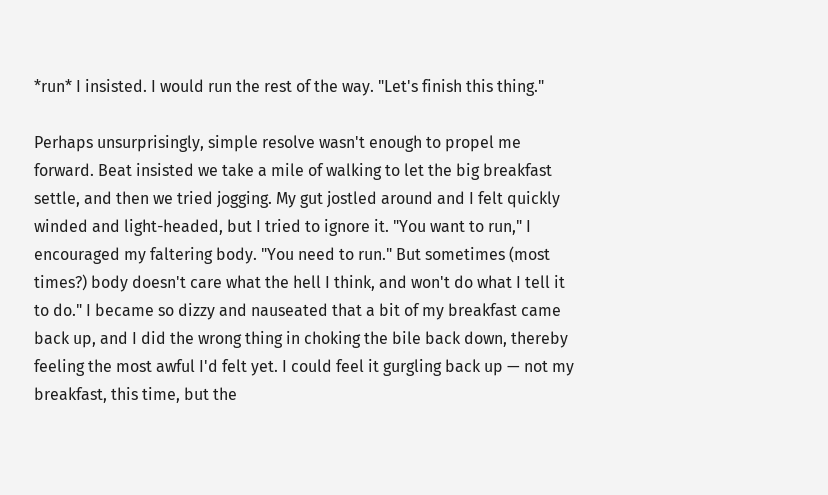*run* I insisted. I would run the rest of the way. "Let's finish this thing."

Perhaps unsurprisingly, simple resolve wasn't enough to propel me forward. Beat insisted we take a mile of walking to let the big breakfast settle, and then we tried jogging. My gut jostled around and I felt quickly winded and light-headed, but I tried to ignore it. "You want to run," I encouraged my faltering body. "You need to run." But sometimes (most times?) body doesn't care what the hell I think, and won't do what I tell it to do." I became so dizzy and nauseated that a bit of my breakfast came back up, and I did the wrong thing in choking the bile back down, thereby feeling the most awful I'd felt yet. I could feel it gurgling back up — not my breakfast, this time, but the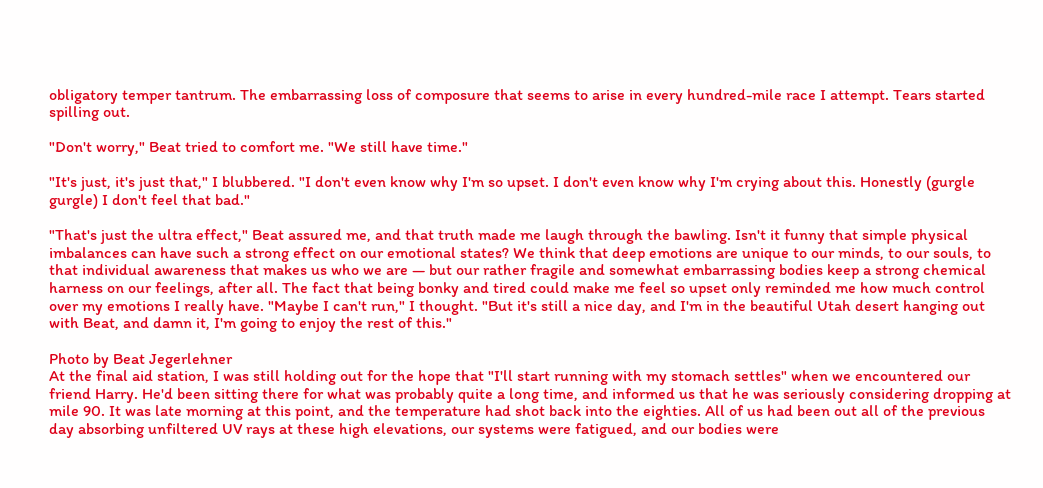obligatory temper tantrum. The embarrassing loss of composure that seems to arise in every hundred-mile race I attempt. Tears started spilling out.

"Don't worry," Beat tried to comfort me. "We still have time."

"It's just, it's just that," I blubbered. "I don't even know why I'm so upset. I don't even know why I'm crying about this. Honestly (gurgle gurgle) I don't feel that bad."

"That's just the ultra effect," Beat assured me, and that truth made me laugh through the bawling. Isn't it funny that simple physical imbalances can have such a strong effect on our emotional states? We think that deep emotions are unique to our minds, to our souls, to that individual awareness that makes us who we are — but our rather fragile and somewhat embarrassing bodies keep a strong chemical harness on our feelings, after all. The fact that being bonky and tired could make me feel so upset only reminded me how much control over my emotions I really have. "Maybe I can't run," I thought. "But it's still a nice day, and I'm in the beautiful Utah desert hanging out with Beat, and damn it, I'm going to enjoy the rest of this."

Photo by Beat Jegerlehner
At the final aid station, I was still holding out for the hope that "I'll start running with my stomach settles" when we encountered our friend Harry. He'd been sitting there for what was probably quite a long time, and informed us that he was seriously considering dropping at mile 90. It was late morning at this point, and the temperature had shot back into the eighties. All of us had been out all of the previous day absorbing unfiltered UV rays at these high elevations, our systems were fatigued, and our bodies were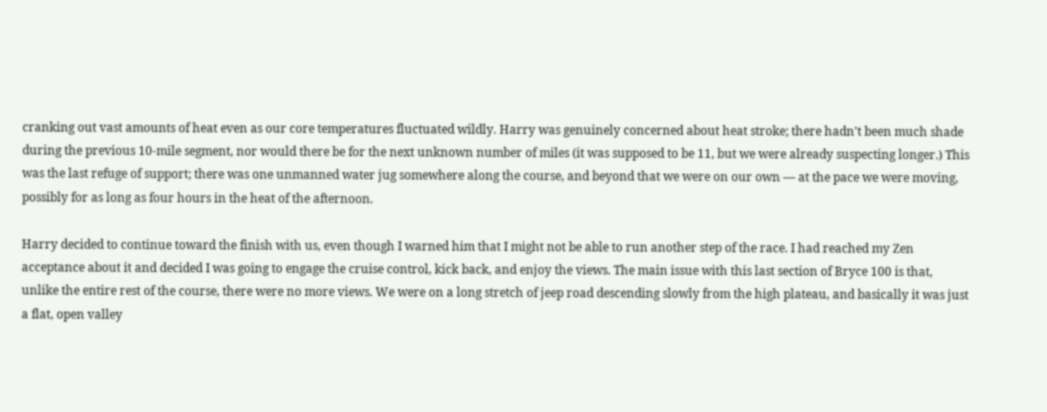cranking out vast amounts of heat even as our core temperatures fluctuated wildly. Harry was genuinely concerned about heat stroke; there hadn't been much shade during the previous 10-mile segment, nor would there be for the next unknown number of miles (it was supposed to be 11, but we were already suspecting longer.) This was the last refuge of support; there was one unmanned water jug somewhere along the course, and beyond that we were on our own — at the pace we were moving, possibly for as long as four hours in the heat of the afternoon.

Harry decided to continue toward the finish with us, even though I warned him that I might not be able to run another step of the race. I had reached my Zen acceptance about it and decided I was going to engage the cruise control, kick back, and enjoy the views. The main issue with this last section of Bryce 100 is that, unlike the entire rest of the course, there were no more views. We were on a long stretch of jeep road descending slowly from the high plateau, and basically it was just a flat, open valley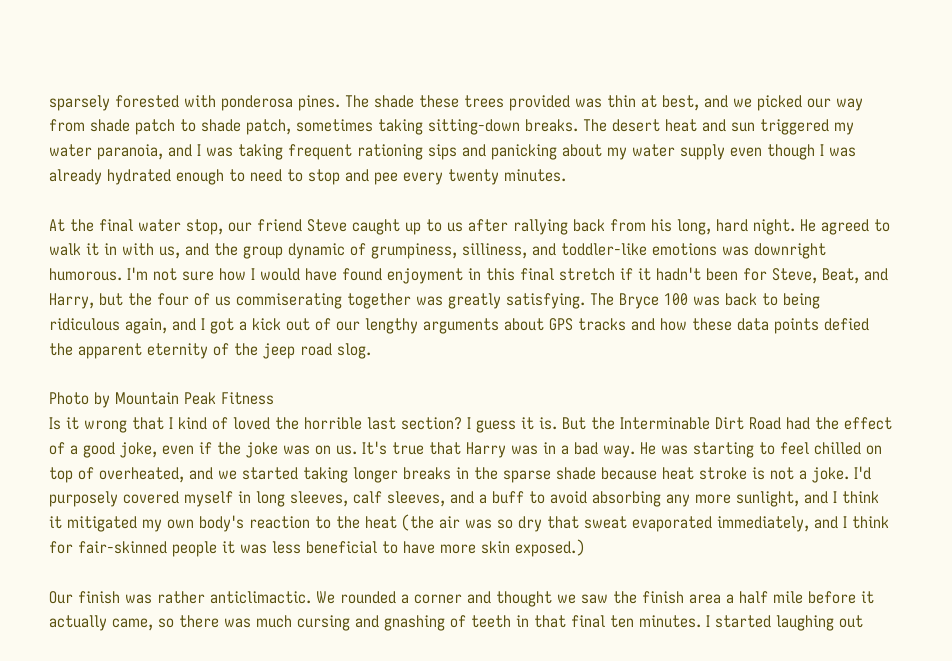sparsely forested with ponderosa pines. The shade these trees provided was thin at best, and we picked our way from shade patch to shade patch, sometimes taking sitting-down breaks. The desert heat and sun triggered my water paranoia, and I was taking frequent rationing sips and panicking about my water supply even though I was already hydrated enough to need to stop and pee every twenty minutes.

At the final water stop, our friend Steve caught up to us after rallying back from his long, hard night. He agreed to walk it in with us, and the group dynamic of grumpiness, silliness, and toddler-like emotions was downright humorous. I'm not sure how I would have found enjoyment in this final stretch if it hadn't been for Steve, Beat, and Harry, but the four of us commiserating together was greatly satisfying. The Bryce 100 was back to being ridiculous again, and I got a kick out of our lengthy arguments about GPS tracks and how these data points defied the apparent eternity of the jeep road slog.

Photo by Mountain Peak Fitness
Is it wrong that I kind of loved the horrible last section? I guess it is. But the Interminable Dirt Road had the effect of a good joke, even if the joke was on us. It's true that Harry was in a bad way. He was starting to feel chilled on top of overheated, and we started taking longer breaks in the sparse shade because heat stroke is not a joke. I'd purposely covered myself in long sleeves, calf sleeves, and a buff to avoid absorbing any more sunlight, and I think it mitigated my own body's reaction to the heat (the air was so dry that sweat evaporated immediately, and I think for fair-skinned people it was less beneficial to have more skin exposed.)

Our finish was rather anticlimactic. We rounded a corner and thought we saw the finish area a half mile before it actually came, so there was much cursing and gnashing of teeth in that final ten minutes. I started laughing out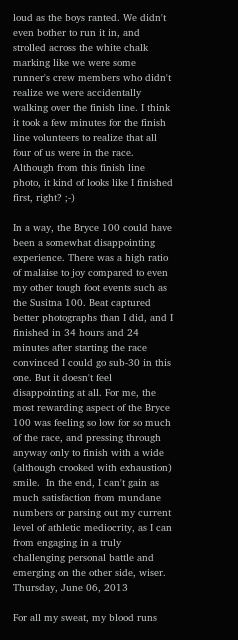loud as the boys ranted. We didn't even bother to run it in, and strolled across the white chalk marking like we were some runner's crew members who didn't realize we were accidentally walking over the finish line. I think it took a few minutes for the finish line volunteers to realize that all four of us were in the race. Although from this finish line photo, it kind of looks like I finished first, right? ;-)

In a way, the Bryce 100 could have been a somewhat disappointing experience. There was a high ratio of malaise to joy compared to even my other tough foot events such as the Susitna 100. Beat captured better photographs than I did, and I finished in 34 hours and 24 minutes after starting the race convinced I could go sub-30 in this one. But it doesn't feel disappointing at all. For me, the most rewarding aspect of the Bryce 100 was feeling so low for so much of the race, and pressing through anyway only to finish with a wide (although crooked with exhaustion) smile.  In the end, I can't gain as much satisfaction from mundane numbers or parsing out my current level of athletic mediocrity, as I can from engaging in a truly challenging personal battle and emerging on the other side, wiser.
Thursday, June 06, 2013

For all my sweat, my blood runs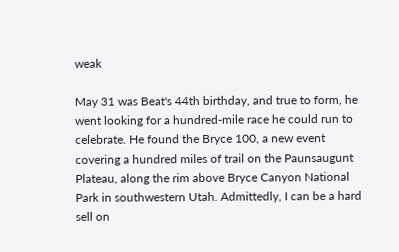weak

May 31 was Beat's 44th birthday, and true to form, he went looking for a hundred-mile race he could run to celebrate. He found the Bryce 100, a new event covering a hundred miles of trail on the Paunsaugunt Plateau, along the rim above Bryce Canyon National Park in southwestern Utah. Admittedly, I can be a hard sell on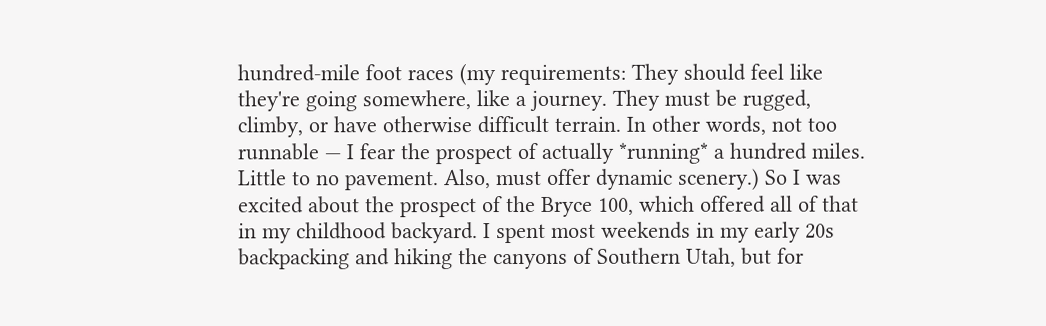hundred-mile foot races (my requirements: They should feel like they're going somewhere, like a journey. They must be rugged, climby, or have otherwise difficult terrain. In other words, not too runnable — I fear the prospect of actually *running* a hundred miles. Little to no pavement. Also, must offer dynamic scenery.) So I was excited about the prospect of the Bryce 100, which offered all of that in my childhood backyard. I spent most weekends in my early 20s backpacking and hiking the canyons of Southern Utah, but for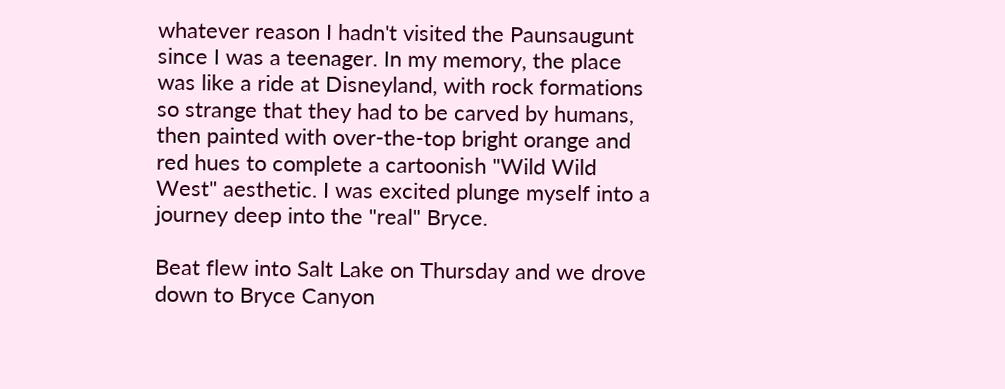whatever reason I hadn't visited the Paunsaugunt since I was a teenager. In my memory, the place was like a ride at Disneyland, with rock formations so strange that they had to be carved by humans, then painted with over-the-top bright orange and red hues to complete a cartoonish "Wild Wild West" aesthetic. I was excited plunge myself into a journey deep into the "real" Bryce.

Beat flew into Salt Lake on Thursday and we drove down to Bryce Canyon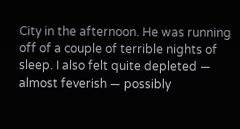City in the afternoon. He was running off of a couple of terrible nights of sleep. I also felt quite depleted — almost feverish — possibly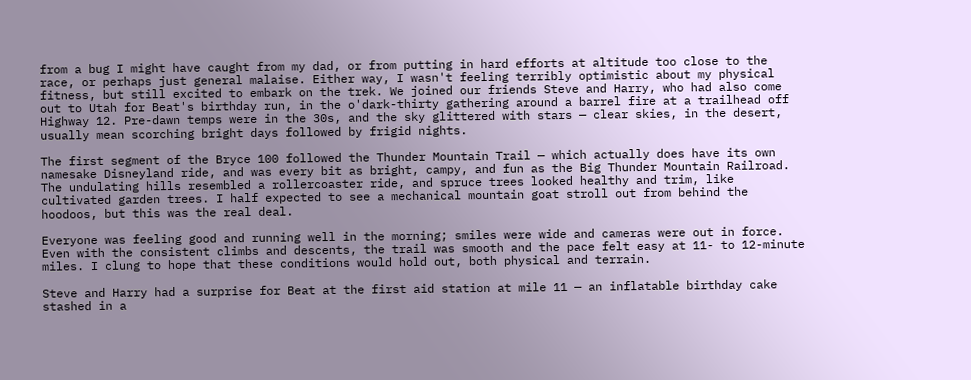from a bug I might have caught from my dad, or from putting in hard efforts at altitude too close to the race, or perhaps just general malaise. Either way, I wasn't feeling terribly optimistic about my physical fitness, but still excited to embark on the trek. We joined our friends Steve and Harry, who had also come out to Utah for Beat's birthday run, in the o'dark-thirty gathering around a barrel fire at a trailhead off Highway 12. Pre-dawn temps were in the 30s, and the sky glittered with stars — clear skies, in the desert, usually mean scorching bright days followed by frigid nights.

The first segment of the Bryce 100 followed the Thunder Mountain Trail — which actually does have its own namesake Disneyland ride, and was every bit as bright, campy, and fun as the Big Thunder Mountain Railroad. The undulating hills resembled a rollercoaster ride, and spruce trees looked healthy and trim, like cultivated garden trees. I half expected to see a mechanical mountain goat stroll out from behind the hoodoos, but this was the real deal.

Everyone was feeling good and running well in the morning; smiles were wide and cameras were out in force. Even with the consistent climbs and descents, the trail was smooth and the pace felt easy at 11- to 12-minute miles. I clung to hope that these conditions would hold out, both physical and terrain.

Steve and Harry had a surprise for Beat at the first aid station at mile 11 — an inflatable birthday cake stashed in a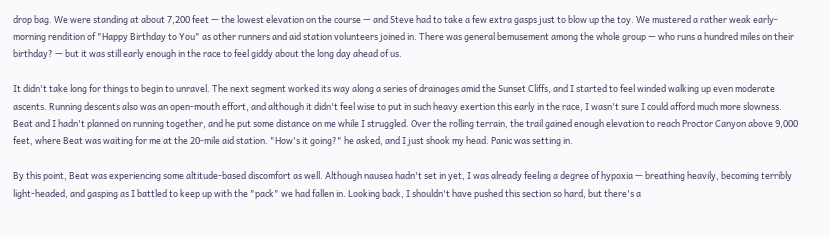drop bag. We were standing at about 7,200 feet — the lowest elevation on the course — and Steve had to take a few extra gasps just to blow up the toy. We mustered a rather weak early-morning rendition of "Happy Birthday to You" as other runners and aid station volunteers joined in. There was general bemusement among the whole group — who runs a hundred miles on their birthday? — but it was still early enough in the race to feel giddy about the long day ahead of us.

It didn't take long for things to begin to unravel. The next segment worked its way along a series of drainages amid the Sunset Cliffs, and I started to feel winded walking up even moderate ascents. Running descents also was an open-mouth effort, and although it didn't feel wise to put in such heavy exertion this early in the race, I wasn't sure I could afford much more slowness. Beat and I hadn't planned on running together, and he put some distance on me while I struggled. Over the rolling terrain, the trail gained enough elevation to reach Proctor Canyon above 9,000 feet, where Beat was waiting for me at the 20-mile aid station. "How's it going?" he asked, and I just shook my head. Panic was setting in.

By this point, Beat was experiencing some altitude-based discomfort as well. Although nausea hadn't set in yet, I was already feeling a degree of hypoxia — breathing heavily, becoming terribly light-headed, and gasping as I battled to keep up with the "pack" we had fallen in. Looking back, I shouldn't have pushed this section so hard, but there's a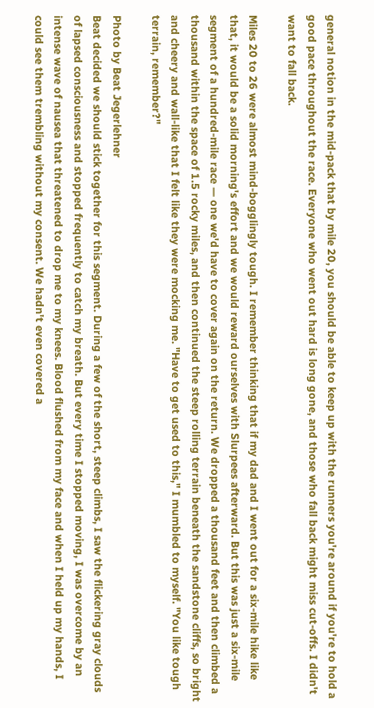general notion in the mid-pack that by mile 20, you should be able to keep up with the runners you're around if you're to hold a good pace throughout the race. Everyone who went out hard is long gone, and those who fall back might miss cut-offs. I didn't want to fall back.

Miles 20 to 26 were almost mind-bogglingly tough. I remember thinking that if my dad and I went out for a six-mile hike like that, it would be a solid morning's effort and we would reward ourselves with Slurpees afterward. But this was just a six-mile segment of a hundred-mile race — one we'd have to cover again on the return. We dropped a thousand feet and then climbed a thousand within the space of 1.5 rocky miles, and then continued the steep rolling terrain beneath the sandstone cliffs, so bright and cheery and wall-like that I felt like they were mocking me. "Have to get used to this," I mumbled to myself. "You like tough terrain, remember?"

Photo by Beat Jegerlehner
Beat decided we should stick together for this segment. During a few of the short, steep climbs, I saw the flickering gray clouds of lapsed consciousness and stopped frequently to catch my breath. But every time I stopped moving, I was overcome by an intense wave of nausea that threatened to drop me to my knees. Blood flushed from my face and when I held up my hands, I could see them trembling without my consent. We hadn't even covered a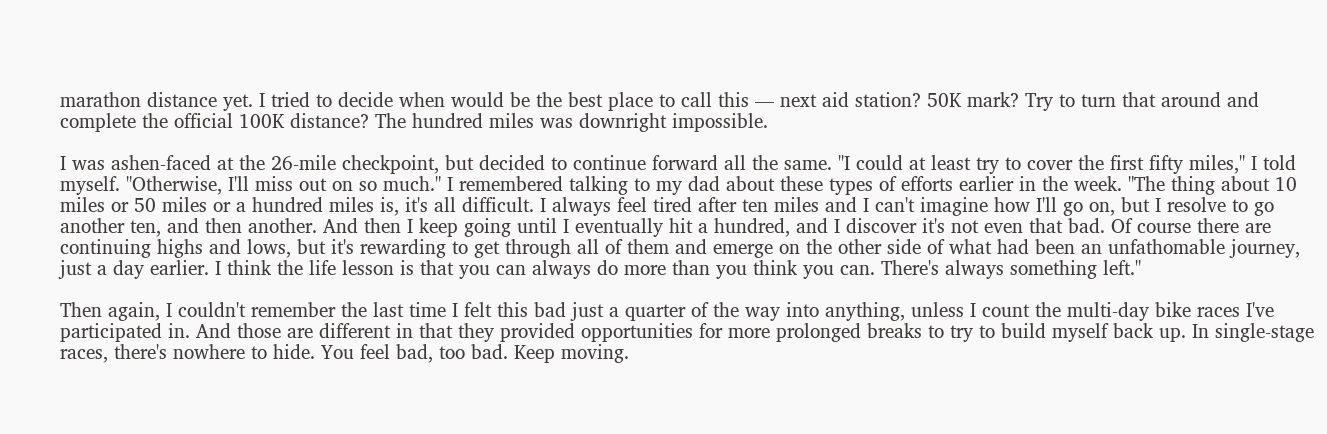marathon distance yet. I tried to decide when would be the best place to call this — next aid station? 50K mark? Try to turn that around and complete the official 100K distance? The hundred miles was downright impossible.

I was ashen-faced at the 26-mile checkpoint, but decided to continue forward all the same. "I could at least try to cover the first fifty miles," I told myself. "Otherwise, I'll miss out on so much." I remembered talking to my dad about these types of efforts earlier in the week. "The thing about 10 miles or 50 miles or a hundred miles is, it's all difficult. I always feel tired after ten miles and I can't imagine how I'll go on, but I resolve to go another ten, and then another. And then I keep going until I eventually hit a hundred, and I discover it's not even that bad. Of course there are continuing highs and lows, but it's rewarding to get through all of them and emerge on the other side of what had been an unfathomable journey, just a day earlier. I think the life lesson is that you can always do more than you think you can. There's always something left."

Then again, I couldn't remember the last time I felt this bad just a quarter of the way into anything, unless I count the multi-day bike races I've participated in. And those are different in that they provided opportunities for more prolonged breaks to try to build myself back up. In single-stage races, there's nowhere to hide. You feel bad, too bad. Keep moving.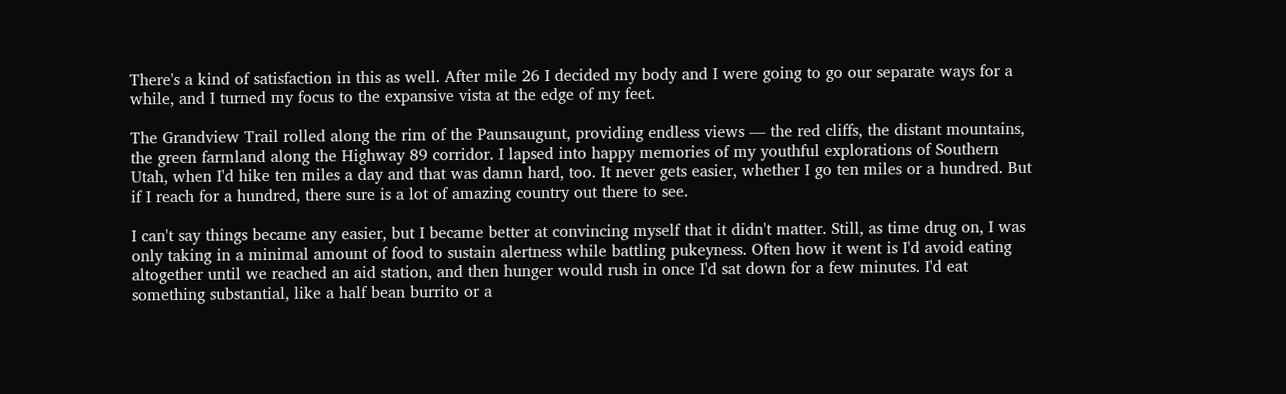There's a kind of satisfaction in this as well. After mile 26 I decided my body and I were going to go our separate ways for a while, and I turned my focus to the expansive vista at the edge of my feet.

The Grandview Trail rolled along the rim of the Paunsaugunt, providing endless views — the red cliffs, the distant mountains, the green farmland along the Highway 89 corridor. I lapsed into happy memories of my youthful explorations of Southern Utah, when I'd hike ten miles a day and that was damn hard, too. It never gets easier, whether I go ten miles or a hundred. But if I reach for a hundred, there sure is a lot of amazing country out there to see.

I can't say things became any easier, but I became better at convincing myself that it didn't matter. Still, as time drug on, I was only taking in a minimal amount of food to sustain alertness while battling pukeyness. Often how it went is I'd avoid eating altogether until we reached an aid station, and then hunger would rush in once I'd sat down for a few minutes. I'd eat something substantial, like a half bean burrito or a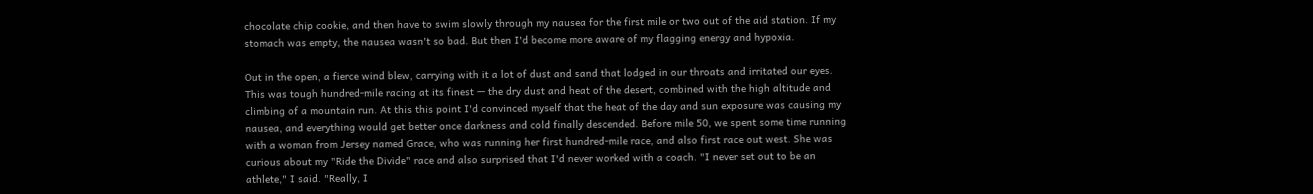chocolate chip cookie, and then have to swim slowly through my nausea for the first mile or two out of the aid station. If my stomach was empty, the nausea wasn't so bad. But then I'd become more aware of my flagging energy and hypoxia.

Out in the open, a fierce wind blew, carrying with it a lot of dust and sand that lodged in our throats and irritated our eyes. This was tough hundred-mile racing at its finest — the dry dust and heat of the desert, combined with the high altitude and climbing of a mountain run. At this this point I'd convinced myself that the heat of the day and sun exposure was causing my nausea, and everything would get better once darkness and cold finally descended. Before mile 50, we spent some time running with a woman from Jersey named Grace, who was running her first hundred-mile race, and also first race out west. She was curious about my "Ride the Divide" race and also surprised that I'd never worked with a coach. "I never set out to be an athlete," I said. "Really, I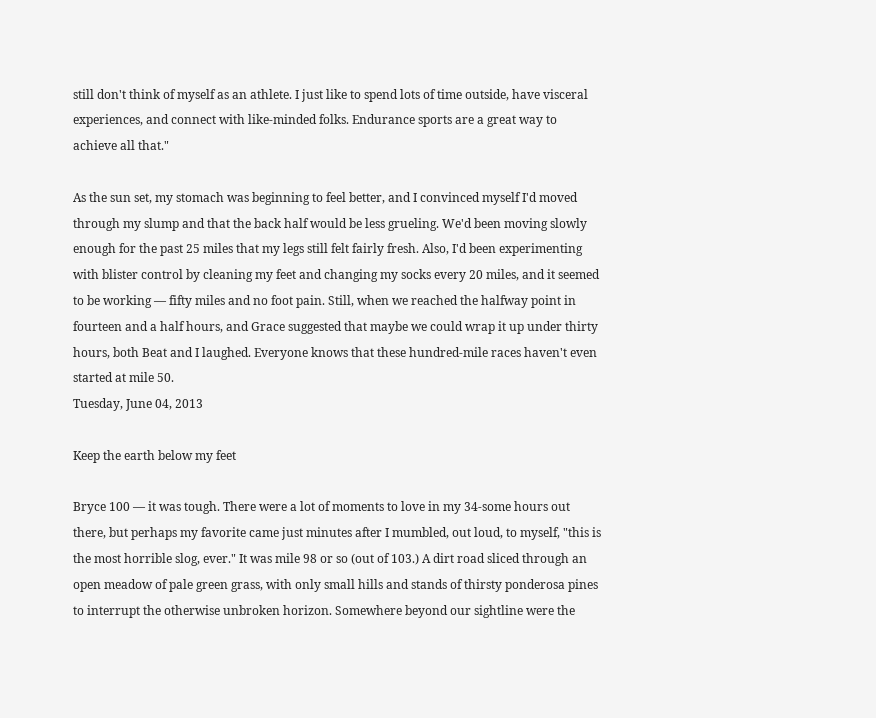still don't think of myself as an athlete. I just like to spend lots of time outside, have visceral experiences, and connect with like-minded folks. Endurance sports are a great way to achieve all that."

As the sun set, my stomach was beginning to feel better, and I convinced myself I'd moved through my slump and that the back half would be less grueling. We'd been moving slowly enough for the past 25 miles that my legs still felt fairly fresh. Also, I'd been experimenting with blister control by cleaning my feet and changing my socks every 20 miles, and it seemed to be working — fifty miles and no foot pain. Still, when we reached the halfway point in fourteen and a half hours, and Grace suggested that maybe we could wrap it up under thirty hours, both Beat and I laughed. Everyone knows that these hundred-mile races haven't even started at mile 50.
Tuesday, June 04, 2013

Keep the earth below my feet

Bryce 100 — it was tough. There were a lot of moments to love in my 34-some hours out there, but perhaps my favorite came just minutes after I mumbled, out loud, to myself, "this is the most horrible slog, ever." It was mile 98 or so (out of 103.) A dirt road sliced through an open meadow of pale green grass, with only small hills and stands of thirsty ponderosa pines to interrupt the otherwise unbroken horizon. Somewhere beyond our sightline were the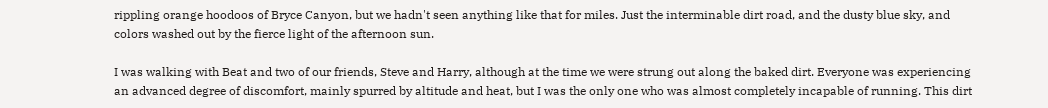rippling orange hoodoos of Bryce Canyon, but we hadn't seen anything like that for miles. Just the interminable dirt road, and the dusty blue sky, and colors washed out by the fierce light of the afternoon sun.

I was walking with Beat and two of our friends, Steve and Harry, although at the time we were strung out along the baked dirt. Everyone was experiencing an advanced degree of discomfort, mainly spurred by altitude and heat, but I was the only one who was almost completely incapable of running. This dirt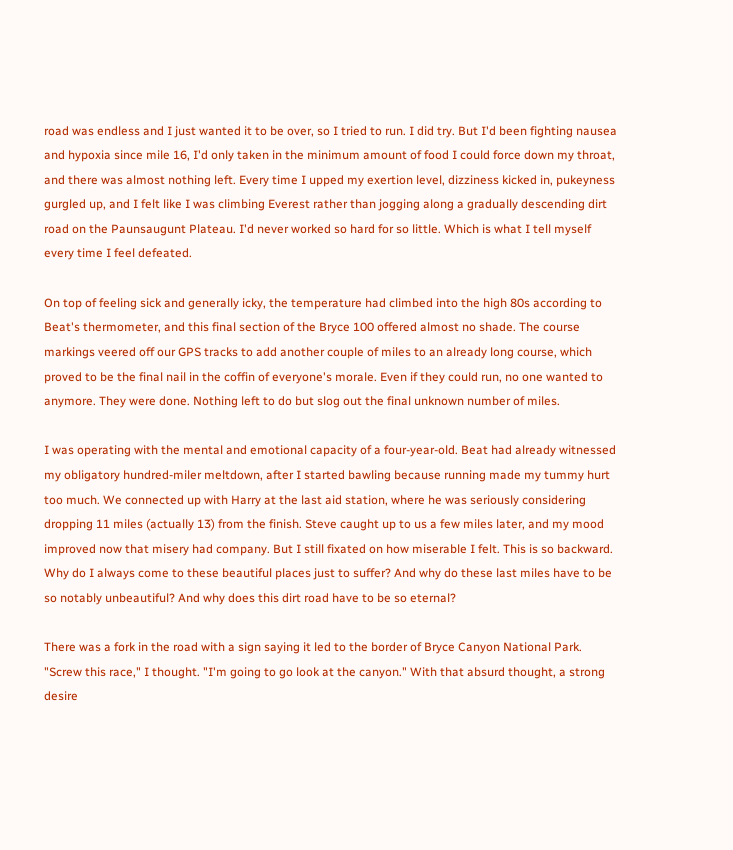road was endless and I just wanted it to be over, so I tried to run. I did try. But I'd been fighting nausea and hypoxia since mile 16, I'd only taken in the minimum amount of food I could force down my throat, and there was almost nothing left. Every time I upped my exertion level, dizziness kicked in, pukeyness gurgled up, and I felt like I was climbing Everest rather than jogging along a gradually descending dirt road on the Paunsaugunt Plateau. I'd never worked so hard for so little. Which is what I tell myself every time I feel defeated.

On top of feeling sick and generally icky, the temperature had climbed into the high 80s according to Beat's thermometer, and this final section of the Bryce 100 offered almost no shade. The course markings veered off our GPS tracks to add another couple of miles to an already long course, which proved to be the final nail in the coffin of everyone's morale. Even if they could run, no one wanted to anymore. They were done. Nothing left to do but slog out the final unknown number of miles.

I was operating with the mental and emotional capacity of a four-year-old. Beat had already witnessed my obligatory hundred-miler meltdown, after I started bawling because running made my tummy hurt too much. We connected up with Harry at the last aid station, where he was seriously considering dropping 11 miles (actually 13) from the finish. Steve caught up to us a few miles later, and my mood improved now that misery had company. But I still fixated on how miserable I felt. This is so backward. Why do I always come to these beautiful places just to suffer? And why do these last miles have to be so notably unbeautiful? And why does this dirt road have to be so eternal?

There was a fork in the road with a sign saying it led to the border of Bryce Canyon National Park. "Screw this race," I thought. "I'm going to go look at the canyon." With that absurd thought, a strong desire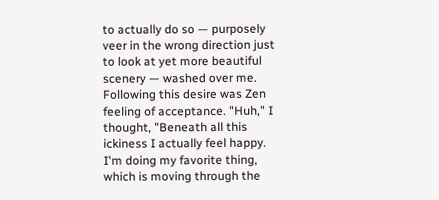to actually do so — purposely veer in the wrong direction just to look at yet more beautiful scenery — washed over me. Following this desire was Zen feeling of acceptance. "Huh," I thought, "Beneath all this ickiness I actually feel happy. I'm doing my favorite thing, which is moving through the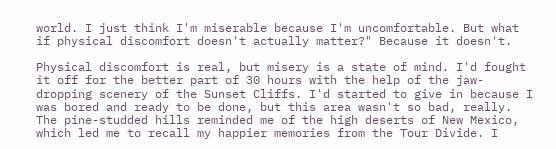world. I just think I'm miserable because I'm uncomfortable. But what if physical discomfort doesn't actually matter?" Because it doesn't.

Physical discomfort is real, but misery is a state of mind. I'd fought it off for the better part of 30 hours with the help of the jaw-dropping scenery of the Sunset Cliffs. I'd started to give in because I was bored and ready to be done, but this area wasn't so bad, really. The pine-studded hills reminded me of the high deserts of New Mexico, which led me to recall my happier memories from the Tour Divide. I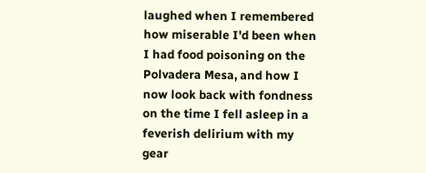laughed when I remembered how miserable I'd been when I had food poisoning on the Polvadera Mesa, and how I now look back with fondness on the time I fell asleep in a feverish delirium with my gear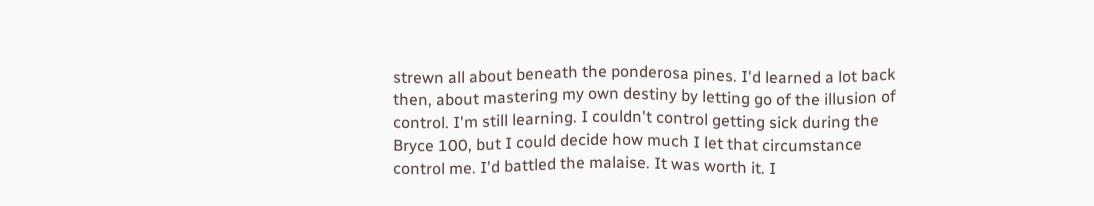strewn all about beneath the ponderosa pines. I'd learned a lot back then, about mastering my own destiny by letting go of the illusion of control. I'm still learning. I couldn't control getting sick during the Bryce 100, but I could decide how much I let that circumstance control me. I'd battled the malaise. It was worth it. I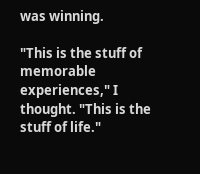was winning.

"This is the stuff of memorable experiences," I thought. "This is the stuff of life."